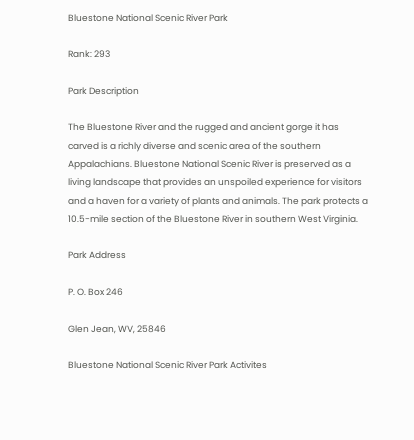Bluestone National Scenic River Park

Rank: 293

Park Description

The Bluestone River and the rugged and ancient gorge it has carved is a richly diverse and scenic area of the southern Appalachians. Bluestone National Scenic River is preserved as a living landscape that provides an unspoiled experience for visitors and a haven for a variety of plants and animals. The park protects a 10.5-mile section of the Bluestone River in southern West Virginia.

Park Address

P. O. Box 246

Glen Jean, WV, 25846

Bluestone National Scenic River Park Activites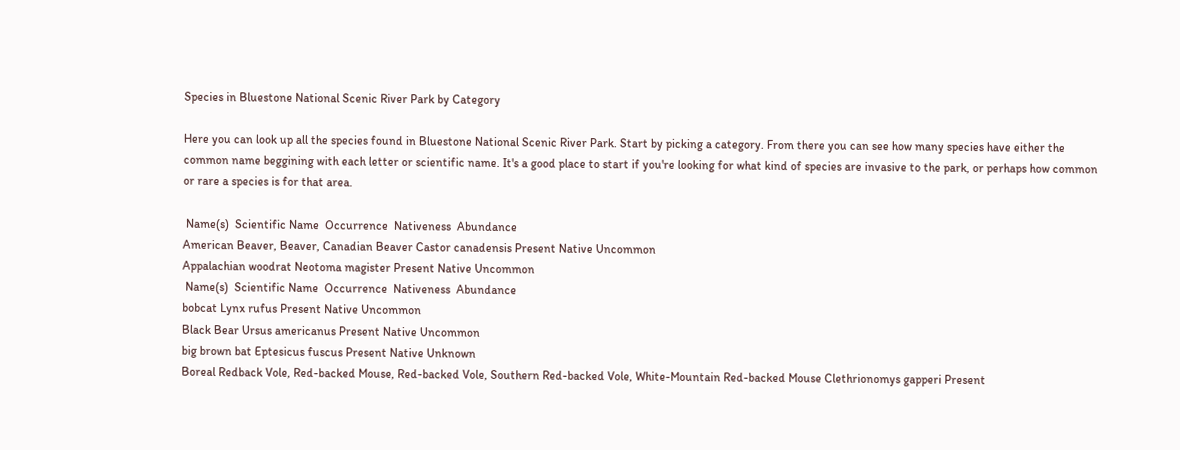Species in Bluestone National Scenic River Park by Category

Here you can look up all the species found in Bluestone National Scenic River Park. Start by picking a category. From there you can see how many species have either the common name beggining with each letter or scientific name. It's a good place to start if you're looking for what kind of species are invasive to the park, or perhaps how common or rare a species is for that area.

 Name(s)  Scientific Name  Occurrence  Nativeness  Abundance
American Beaver, Beaver, Canadian Beaver Castor canadensis Present Native Uncommon
Appalachian woodrat Neotoma magister Present Native Uncommon
 Name(s)  Scientific Name  Occurrence  Nativeness  Abundance
bobcat Lynx rufus Present Native Uncommon
Black Bear Ursus americanus Present Native Uncommon
big brown bat Eptesicus fuscus Present Native Unknown
Boreal Redback Vole, Red-backed Mouse, Red-backed Vole, Southern Red-backed Vole, White-Mountain Red-backed Mouse Clethrionomys gapperi Present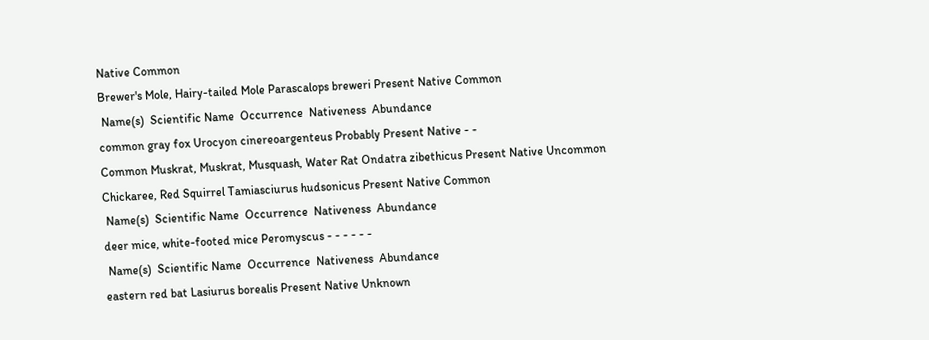Native Common
Brewer's Mole, Hairy-tailed Mole Parascalops breweri Present Native Common
 Name(s)  Scientific Name  Occurrence  Nativeness  Abundance
common gray fox Urocyon cinereoargenteus Probably Present Native - -
Common Muskrat, Muskrat, Musquash, Water Rat Ondatra zibethicus Present Native Uncommon
Chickaree, Red Squirrel Tamiasciurus hudsonicus Present Native Common
 Name(s)  Scientific Name  Occurrence  Nativeness  Abundance
deer mice, white-footed mice Peromyscus - - - - - -
 Name(s)  Scientific Name  Occurrence  Nativeness  Abundance
eastern red bat Lasiurus borealis Present Native Unknown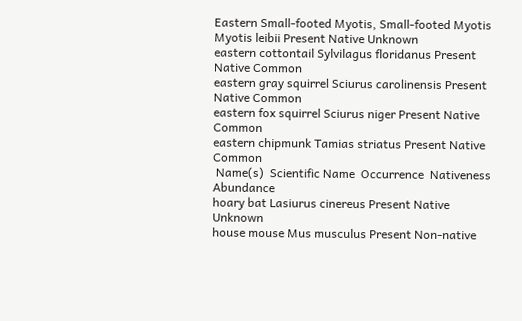Eastern Small-footed Myotis, Small-footed Myotis Myotis leibii Present Native Unknown
eastern cottontail Sylvilagus floridanus Present Native Common
eastern gray squirrel Sciurus carolinensis Present Native Common
eastern fox squirrel Sciurus niger Present Native Common
eastern chipmunk Tamias striatus Present Native Common
 Name(s)  Scientific Name  Occurrence  Nativeness  Abundance
hoary bat Lasiurus cinereus Present Native Unknown
house mouse Mus musculus Present Non-native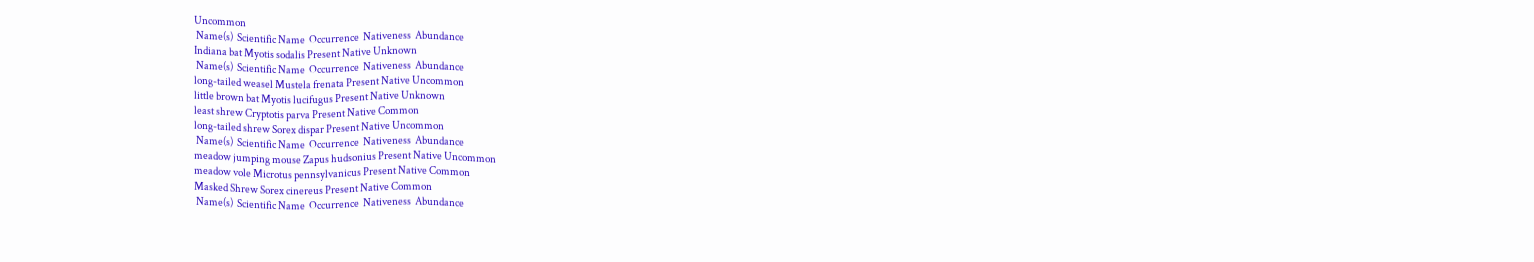Uncommon
 Name(s)  Scientific Name  Occurrence  Nativeness  Abundance
Indiana bat Myotis sodalis Present Native Unknown
 Name(s)  Scientific Name  Occurrence  Nativeness  Abundance
long-tailed weasel Mustela frenata Present Native Uncommon
little brown bat Myotis lucifugus Present Native Unknown
least shrew Cryptotis parva Present Native Common
long-tailed shrew Sorex dispar Present Native Uncommon
 Name(s)  Scientific Name  Occurrence  Nativeness  Abundance
meadow jumping mouse Zapus hudsonius Present Native Uncommon
meadow vole Microtus pennsylvanicus Present Native Common
Masked Shrew Sorex cinereus Present Native Common
 Name(s)  Scientific Name  Occurrence  Nativeness  Abundance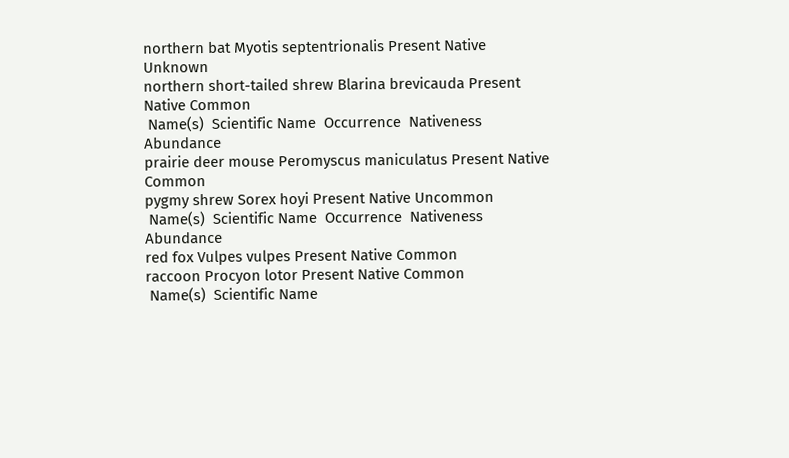northern bat Myotis septentrionalis Present Native Unknown
northern short-tailed shrew Blarina brevicauda Present Native Common
 Name(s)  Scientific Name  Occurrence  Nativeness  Abundance
prairie deer mouse Peromyscus maniculatus Present Native Common
pygmy shrew Sorex hoyi Present Native Uncommon
 Name(s)  Scientific Name  Occurrence  Nativeness  Abundance
red fox Vulpes vulpes Present Native Common
raccoon Procyon lotor Present Native Common
 Name(s)  Scientific Name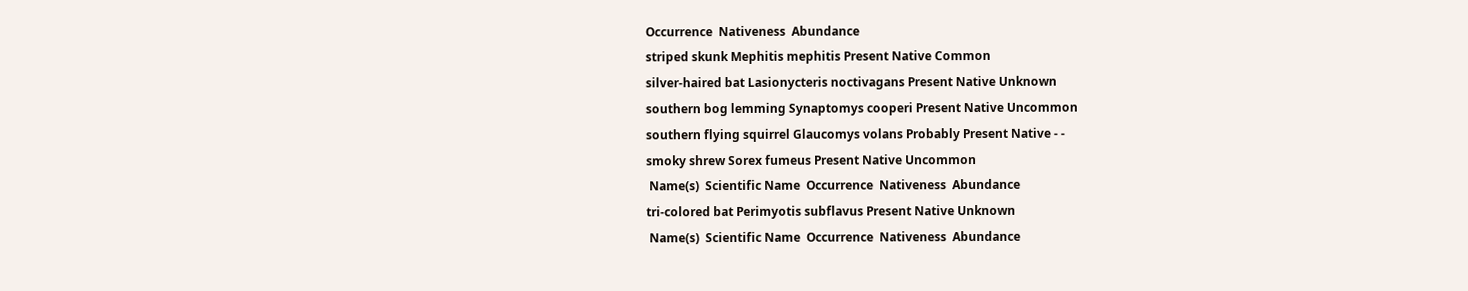Occurrence  Nativeness  Abundance
striped skunk Mephitis mephitis Present Native Common
silver-haired bat Lasionycteris noctivagans Present Native Unknown
southern bog lemming Synaptomys cooperi Present Native Uncommon
southern flying squirrel Glaucomys volans Probably Present Native - -
smoky shrew Sorex fumeus Present Native Uncommon
 Name(s)  Scientific Name  Occurrence  Nativeness  Abundance
tri-colored bat Perimyotis subflavus Present Native Unknown
 Name(s)  Scientific Name  Occurrence  Nativeness  Abundance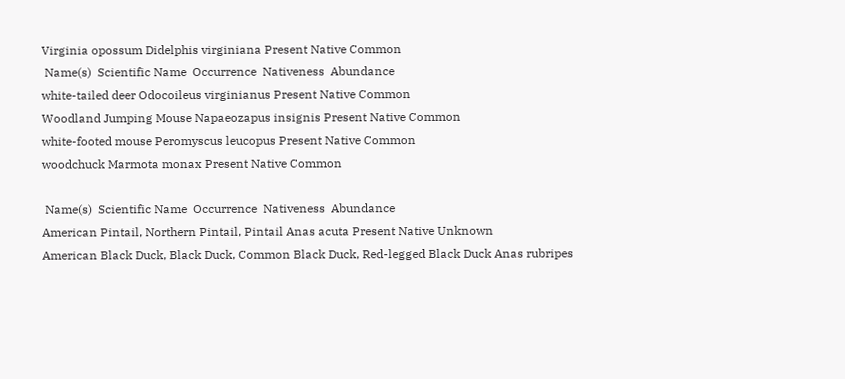Virginia opossum Didelphis virginiana Present Native Common
 Name(s)  Scientific Name  Occurrence  Nativeness  Abundance
white-tailed deer Odocoileus virginianus Present Native Common
Woodland Jumping Mouse Napaeozapus insignis Present Native Common
white-footed mouse Peromyscus leucopus Present Native Common
woodchuck Marmota monax Present Native Common

 Name(s)  Scientific Name  Occurrence  Nativeness  Abundance
American Pintail, Northern Pintail, Pintail Anas acuta Present Native Unknown
American Black Duck, Black Duck, Common Black Duck, Red-legged Black Duck Anas rubripes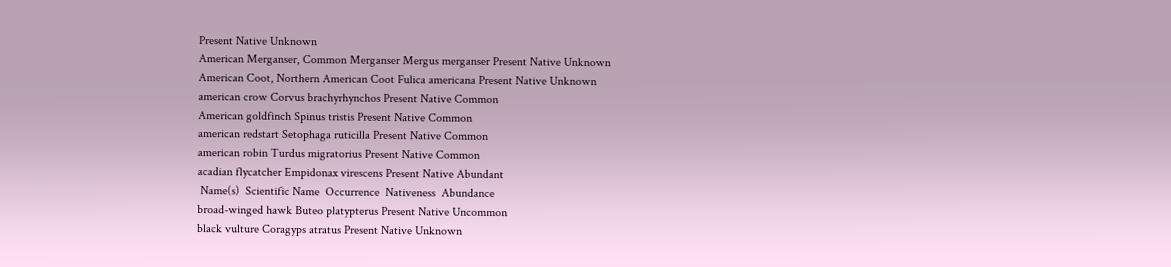Present Native Unknown
American Merganser, Common Merganser Mergus merganser Present Native Unknown
American Coot, Northern American Coot Fulica americana Present Native Unknown
american crow Corvus brachyrhynchos Present Native Common
American goldfinch Spinus tristis Present Native Common
american redstart Setophaga ruticilla Present Native Common
american robin Turdus migratorius Present Native Common
acadian flycatcher Empidonax virescens Present Native Abundant
 Name(s)  Scientific Name  Occurrence  Nativeness  Abundance
broad-winged hawk Buteo platypterus Present Native Uncommon
black vulture Coragyps atratus Present Native Unknown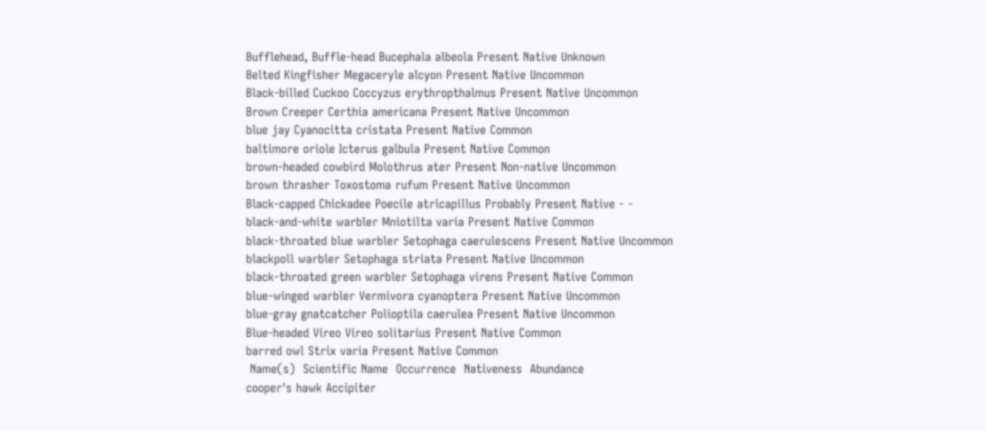Bufflehead, Buffle-head Bucephala albeola Present Native Unknown
Belted Kingfisher Megaceryle alcyon Present Native Uncommon
Black-billed Cuckoo Coccyzus erythropthalmus Present Native Uncommon
Brown Creeper Certhia americana Present Native Uncommon
blue jay Cyanocitta cristata Present Native Common
baltimore oriole Icterus galbula Present Native Common
brown-headed cowbird Molothrus ater Present Non-native Uncommon
brown thrasher Toxostoma rufum Present Native Uncommon
Black-capped Chickadee Poecile atricapillus Probably Present Native - -
black-and-white warbler Mniotilta varia Present Native Common
black-throated blue warbler Setophaga caerulescens Present Native Uncommon
blackpoll warbler Setophaga striata Present Native Uncommon
black-throated green warbler Setophaga virens Present Native Common
blue-winged warbler Vermivora cyanoptera Present Native Uncommon
blue-gray gnatcatcher Polioptila caerulea Present Native Uncommon
Blue-headed Vireo Vireo solitarius Present Native Common
barred owl Strix varia Present Native Common
 Name(s)  Scientific Name  Occurrence  Nativeness  Abundance
cooper's hawk Accipiter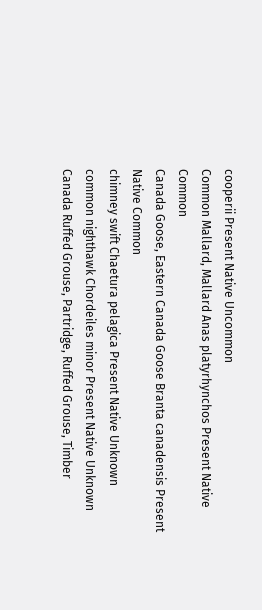cooperii Present Native Uncommon
Common Mallard, Mallard Anas platyrhynchos Present Native Common
Canada Goose, Eastern Canada Goose Branta canadensis Present Native Common
chimney swift Chaetura pelagica Present Native Unknown
common nighthawk Chordeiles minor Present Native Unknown
Canada Ruffed Grouse, Partridge, Ruffed Grouse, Timber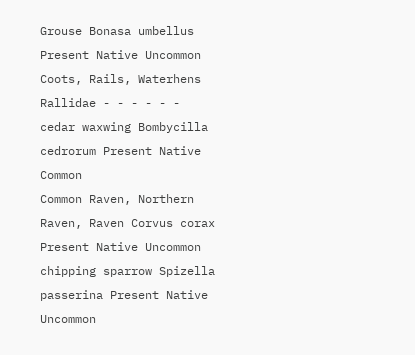Grouse Bonasa umbellus Present Native Uncommon
Coots, Rails, Waterhens Rallidae - - - - - -
cedar waxwing Bombycilla cedrorum Present Native Common
Common Raven, Northern Raven, Raven Corvus corax Present Native Uncommon
chipping sparrow Spizella passerina Present Native Uncommon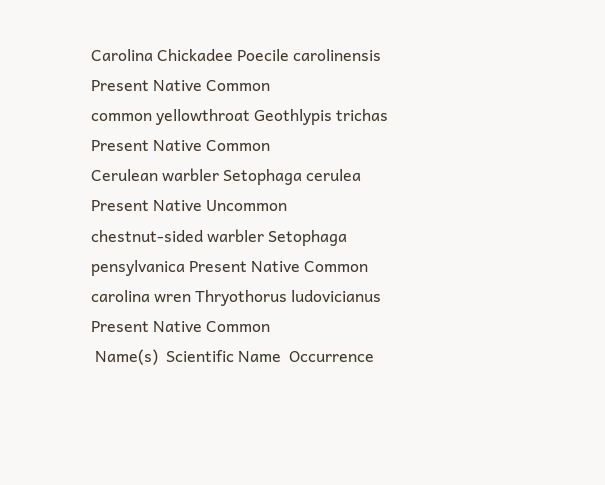Carolina Chickadee Poecile carolinensis Present Native Common
common yellowthroat Geothlypis trichas Present Native Common
Cerulean warbler Setophaga cerulea Present Native Uncommon
chestnut-sided warbler Setophaga pensylvanica Present Native Common
carolina wren Thryothorus ludovicianus Present Native Common
 Name(s)  Scientific Name  Occurrence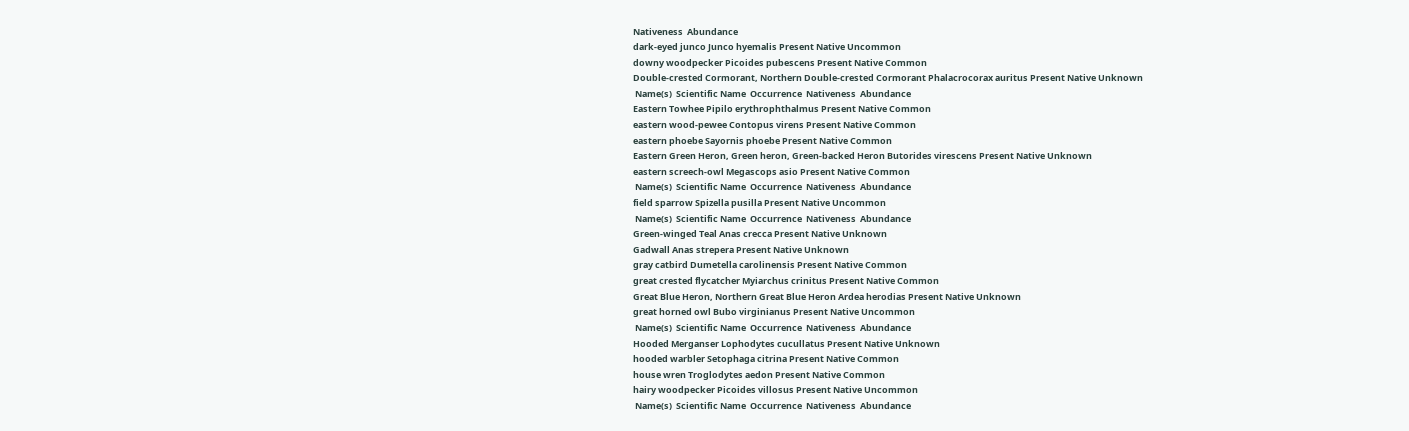Nativeness  Abundance
dark-eyed junco Junco hyemalis Present Native Uncommon
downy woodpecker Picoides pubescens Present Native Common
Double-crested Cormorant, Northern Double-crested Cormorant Phalacrocorax auritus Present Native Unknown
 Name(s)  Scientific Name  Occurrence  Nativeness  Abundance
Eastern Towhee Pipilo erythrophthalmus Present Native Common
eastern wood-pewee Contopus virens Present Native Common
eastern phoebe Sayornis phoebe Present Native Common
Eastern Green Heron, Green heron, Green-backed Heron Butorides virescens Present Native Unknown
eastern screech-owl Megascops asio Present Native Common
 Name(s)  Scientific Name  Occurrence  Nativeness  Abundance
field sparrow Spizella pusilla Present Native Uncommon
 Name(s)  Scientific Name  Occurrence  Nativeness  Abundance
Green-winged Teal Anas crecca Present Native Unknown
Gadwall Anas strepera Present Native Unknown
gray catbird Dumetella carolinensis Present Native Common
great crested flycatcher Myiarchus crinitus Present Native Common
Great Blue Heron, Northern Great Blue Heron Ardea herodias Present Native Unknown
great horned owl Bubo virginianus Present Native Uncommon
 Name(s)  Scientific Name  Occurrence  Nativeness  Abundance
Hooded Merganser Lophodytes cucullatus Present Native Unknown
hooded warbler Setophaga citrina Present Native Common
house wren Troglodytes aedon Present Native Common
hairy woodpecker Picoides villosus Present Native Uncommon
 Name(s)  Scientific Name  Occurrence  Nativeness  Abundance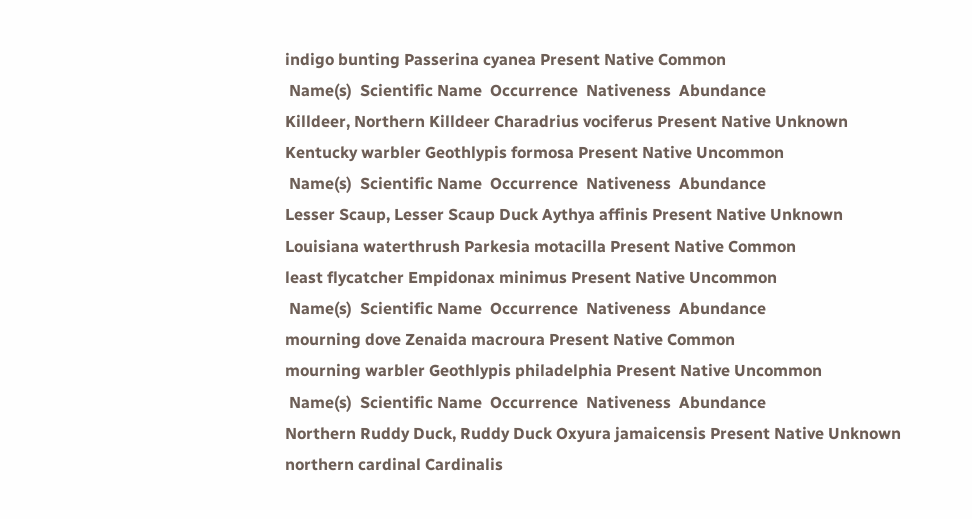indigo bunting Passerina cyanea Present Native Common
 Name(s)  Scientific Name  Occurrence  Nativeness  Abundance
Killdeer, Northern Killdeer Charadrius vociferus Present Native Unknown
Kentucky warbler Geothlypis formosa Present Native Uncommon
 Name(s)  Scientific Name  Occurrence  Nativeness  Abundance
Lesser Scaup, Lesser Scaup Duck Aythya affinis Present Native Unknown
Louisiana waterthrush Parkesia motacilla Present Native Common
least flycatcher Empidonax minimus Present Native Uncommon
 Name(s)  Scientific Name  Occurrence  Nativeness  Abundance
mourning dove Zenaida macroura Present Native Common
mourning warbler Geothlypis philadelphia Present Native Uncommon
 Name(s)  Scientific Name  Occurrence  Nativeness  Abundance
Northern Ruddy Duck, Ruddy Duck Oxyura jamaicensis Present Native Unknown
northern cardinal Cardinalis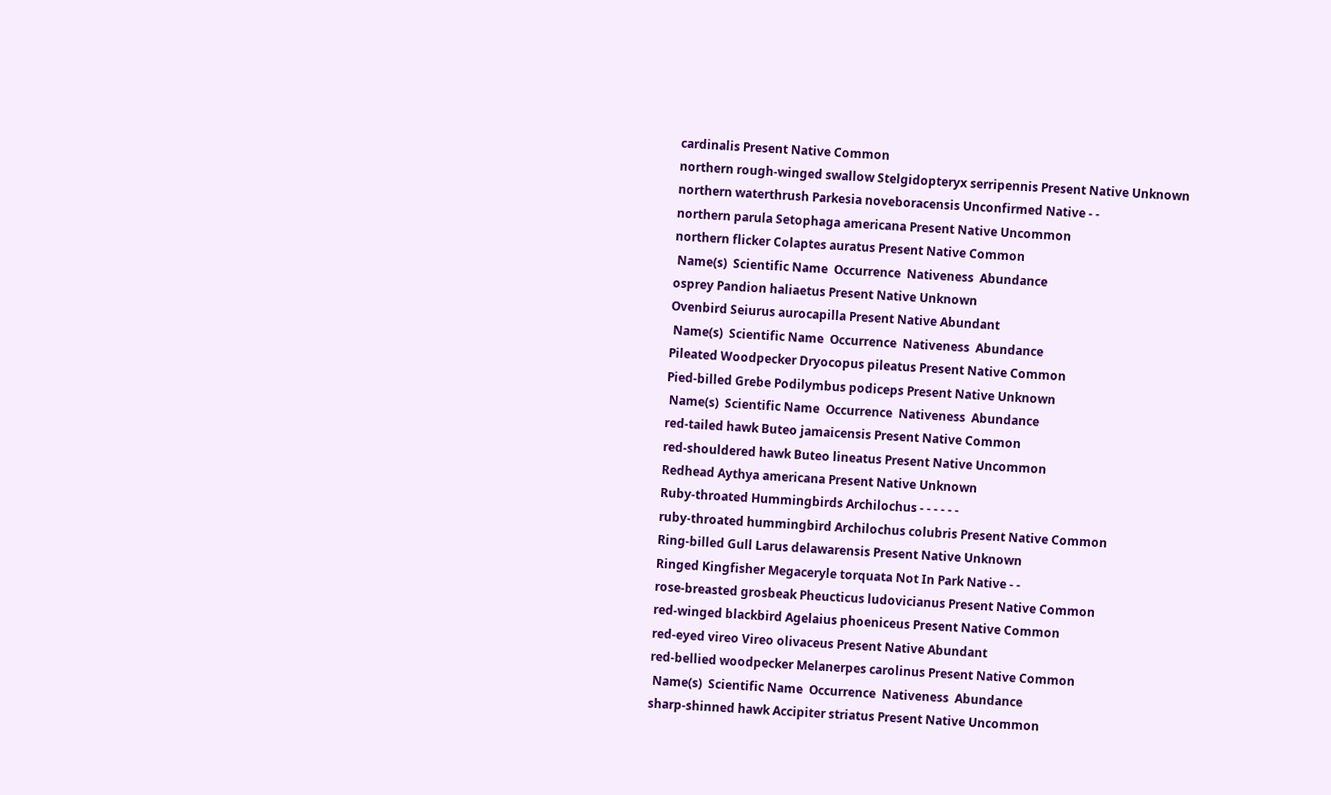cardinalis Present Native Common
northern rough-winged swallow Stelgidopteryx serripennis Present Native Unknown
northern waterthrush Parkesia noveboracensis Unconfirmed Native - -
northern parula Setophaga americana Present Native Uncommon
northern flicker Colaptes auratus Present Native Common
 Name(s)  Scientific Name  Occurrence  Nativeness  Abundance
osprey Pandion haliaetus Present Native Unknown
Ovenbird Seiurus aurocapilla Present Native Abundant
 Name(s)  Scientific Name  Occurrence  Nativeness  Abundance
Pileated Woodpecker Dryocopus pileatus Present Native Common
Pied-billed Grebe Podilymbus podiceps Present Native Unknown
 Name(s)  Scientific Name  Occurrence  Nativeness  Abundance
red-tailed hawk Buteo jamaicensis Present Native Common
red-shouldered hawk Buteo lineatus Present Native Uncommon
Redhead Aythya americana Present Native Unknown
Ruby-throated Hummingbirds Archilochus - - - - - -
ruby-throated hummingbird Archilochus colubris Present Native Common
Ring-billed Gull Larus delawarensis Present Native Unknown
Ringed Kingfisher Megaceryle torquata Not In Park Native - -
rose-breasted grosbeak Pheucticus ludovicianus Present Native Common
red-winged blackbird Agelaius phoeniceus Present Native Common
red-eyed vireo Vireo olivaceus Present Native Abundant
red-bellied woodpecker Melanerpes carolinus Present Native Common
 Name(s)  Scientific Name  Occurrence  Nativeness  Abundance
sharp-shinned hawk Accipiter striatus Present Native Uncommon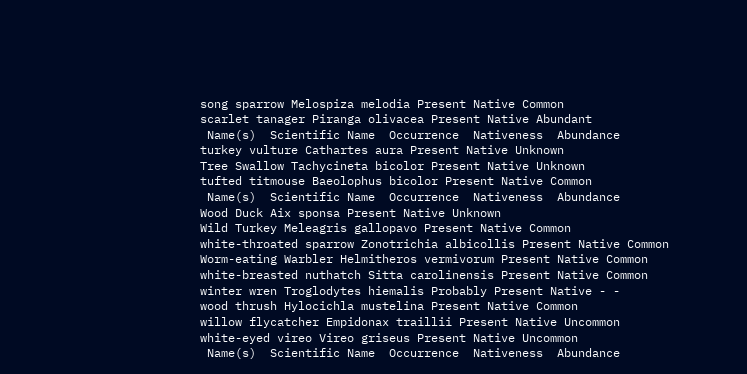song sparrow Melospiza melodia Present Native Common
scarlet tanager Piranga olivacea Present Native Abundant
 Name(s)  Scientific Name  Occurrence  Nativeness  Abundance
turkey vulture Cathartes aura Present Native Unknown
Tree Swallow Tachycineta bicolor Present Native Unknown
tufted titmouse Baeolophus bicolor Present Native Common
 Name(s)  Scientific Name  Occurrence  Nativeness  Abundance
Wood Duck Aix sponsa Present Native Unknown
Wild Turkey Meleagris gallopavo Present Native Common
white-throated sparrow Zonotrichia albicollis Present Native Common
Worm-eating Warbler Helmitheros vermivorum Present Native Common
white-breasted nuthatch Sitta carolinensis Present Native Common
winter wren Troglodytes hiemalis Probably Present Native - -
wood thrush Hylocichla mustelina Present Native Common
willow flycatcher Empidonax traillii Present Native Uncommon
white-eyed vireo Vireo griseus Present Native Uncommon
 Name(s)  Scientific Name  Occurrence  Nativeness  Abundance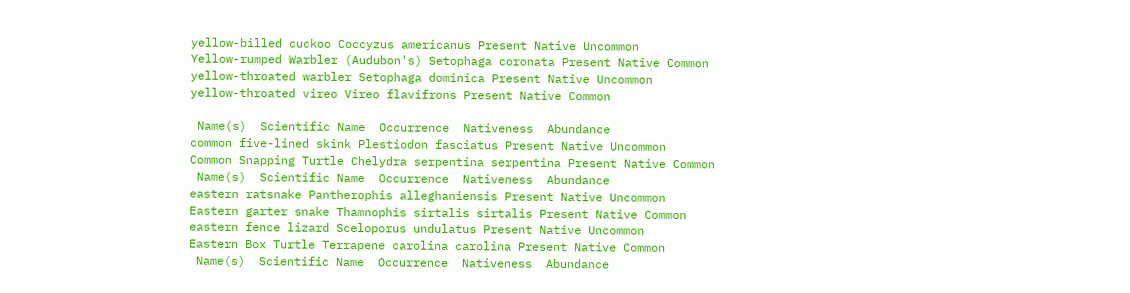yellow-billed cuckoo Coccyzus americanus Present Native Uncommon
Yellow-rumped Warbler (Audubon's) Setophaga coronata Present Native Common
yellow-throated warbler Setophaga dominica Present Native Uncommon
yellow-throated vireo Vireo flavifrons Present Native Common

 Name(s)  Scientific Name  Occurrence  Nativeness  Abundance
common five-lined skink Plestiodon fasciatus Present Native Uncommon
Common Snapping Turtle Chelydra serpentina serpentina Present Native Common
 Name(s)  Scientific Name  Occurrence  Nativeness  Abundance
eastern ratsnake Pantherophis alleghaniensis Present Native Uncommon
Eastern garter snake Thamnophis sirtalis sirtalis Present Native Common
eastern fence lizard Sceloporus undulatus Present Native Uncommon
Eastern Box Turtle Terrapene carolina carolina Present Native Common
 Name(s)  Scientific Name  Occurrence  Nativeness  Abundance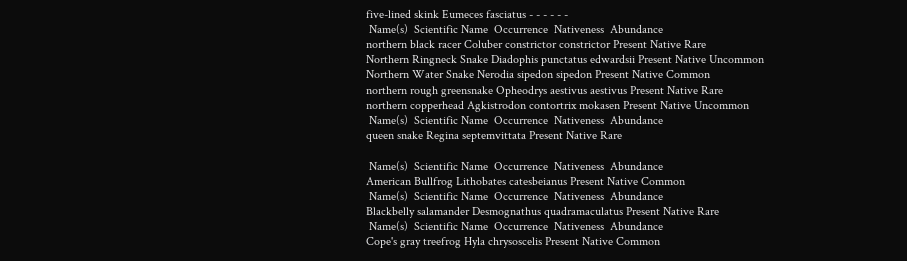five-lined skink Eumeces fasciatus - - - - - -
 Name(s)  Scientific Name  Occurrence  Nativeness  Abundance
northern black racer Coluber constrictor constrictor Present Native Rare
Northern Ringneck Snake Diadophis punctatus edwardsii Present Native Uncommon
Northern Water Snake Nerodia sipedon sipedon Present Native Common
northern rough greensnake Opheodrys aestivus aestivus Present Native Rare
northern copperhead Agkistrodon contortrix mokasen Present Native Uncommon
 Name(s)  Scientific Name  Occurrence  Nativeness  Abundance
queen snake Regina septemvittata Present Native Rare

 Name(s)  Scientific Name  Occurrence  Nativeness  Abundance
American Bullfrog Lithobates catesbeianus Present Native Common
 Name(s)  Scientific Name  Occurrence  Nativeness  Abundance
Blackbelly salamander Desmognathus quadramaculatus Present Native Rare
 Name(s)  Scientific Name  Occurrence  Nativeness  Abundance
Cope's gray treefrog Hyla chrysoscelis Present Native Common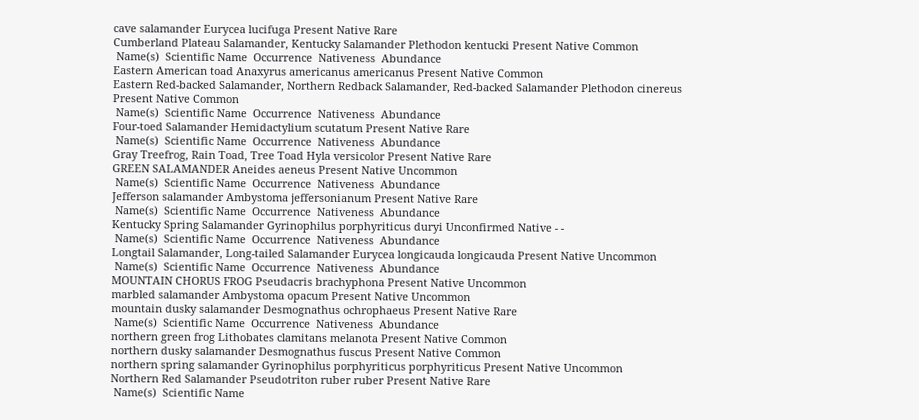cave salamander Eurycea lucifuga Present Native Rare
Cumberland Plateau Salamander, Kentucky Salamander Plethodon kentucki Present Native Common
 Name(s)  Scientific Name  Occurrence  Nativeness  Abundance
Eastern American toad Anaxyrus americanus americanus Present Native Common
Eastern Red-backed Salamander, Northern Redback Salamander, Red-backed Salamander Plethodon cinereus Present Native Common
 Name(s)  Scientific Name  Occurrence  Nativeness  Abundance
Four-toed Salamander Hemidactylium scutatum Present Native Rare
 Name(s)  Scientific Name  Occurrence  Nativeness  Abundance
Gray Treefrog, Rain Toad, Tree Toad Hyla versicolor Present Native Rare
GREEN SALAMANDER Aneides aeneus Present Native Uncommon
 Name(s)  Scientific Name  Occurrence  Nativeness  Abundance
Jefferson salamander Ambystoma jeffersonianum Present Native Rare
 Name(s)  Scientific Name  Occurrence  Nativeness  Abundance
Kentucky Spring Salamander Gyrinophilus porphyriticus duryi Unconfirmed Native - -
 Name(s)  Scientific Name  Occurrence  Nativeness  Abundance
Longtail Salamander, Long-tailed Salamander Eurycea longicauda longicauda Present Native Uncommon
 Name(s)  Scientific Name  Occurrence  Nativeness  Abundance
MOUNTAIN CHORUS FROG Pseudacris brachyphona Present Native Uncommon
marbled salamander Ambystoma opacum Present Native Uncommon
mountain dusky salamander Desmognathus ochrophaeus Present Native Rare
 Name(s)  Scientific Name  Occurrence  Nativeness  Abundance
northern green frog Lithobates clamitans melanota Present Native Common
northern dusky salamander Desmognathus fuscus Present Native Common
northern spring salamander Gyrinophilus porphyriticus porphyriticus Present Native Uncommon
Northern Red Salamander Pseudotriton ruber ruber Present Native Rare
 Name(s)  Scientific Name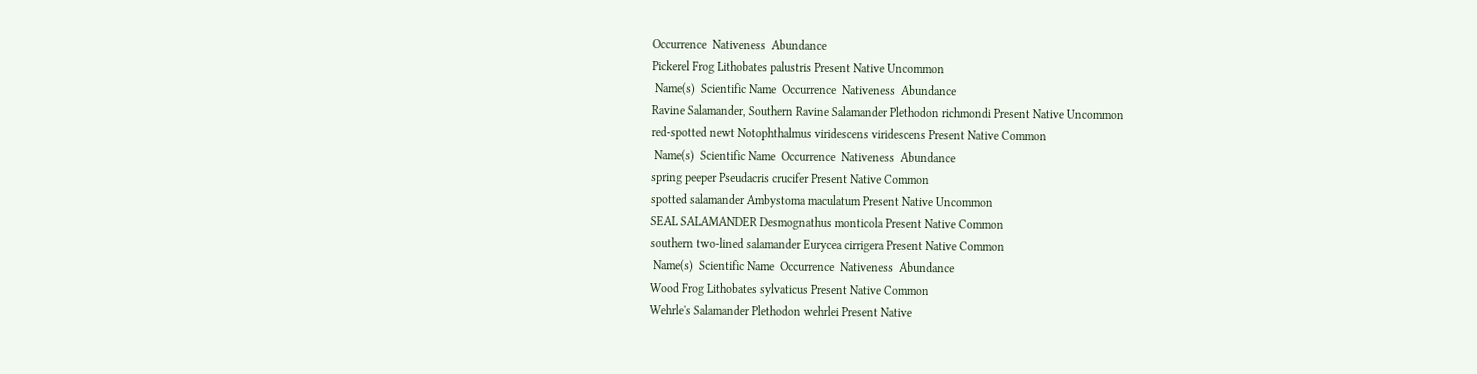Occurrence  Nativeness  Abundance
Pickerel Frog Lithobates palustris Present Native Uncommon
 Name(s)  Scientific Name  Occurrence  Nativeness  Abundance
Ravine Salamander, Southern Ravine Salamander Plethodon richmondi Present Native Uncommon
red-spotted newt Notophthalmus viridescens viridescens Present Native Common
 Name(s)  Scientific Name  Occurrence  Nativeness  Abundance
spring peeper Pseudacris crucifer Present Native Common
spotted salamander Ambystoma maculatum Present Native Uncommon
SEAL SALAMANDER Desmognathus monticola Present Native Common
southern two-lined salamander Eurycea cirrigera Present Native Common
 Name(s)  Scientific Name  Occurrence  Nativeness  Abundance
Wood Frog Lithobates sylvaticus Present Native Common
Wehrle's Salamander Plethodon wehrlei Present Native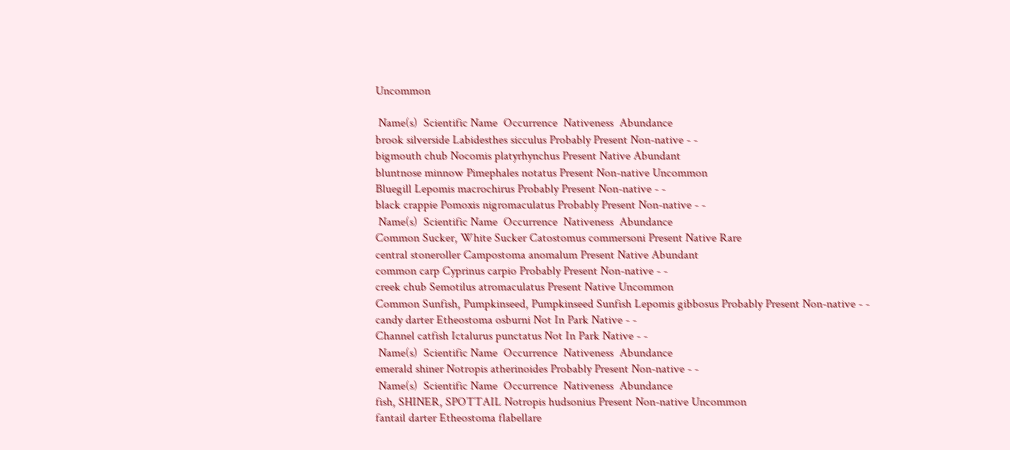Uncommon

 Name(s)  Scientific Name  Occurrence  Nativeness  Abundance
brook silverside Labidesthes sicculus Probably Present Non-native - -
bigmouth chub Nocomis platyrhynchus Present Native Abundant
bluntnose minnow Pimephales notatus Present Non-native Uncommon
Bluegill Lepomis macrochirus Probably Present Non-native - -
black crappie Pomoxis nigromaculatus Probably Present Non-native - -
 Name(s)  Scientific Name  Occurrence  Nativeness  Abundance
Common Sucker, White Sucker Catostomus commersoni Present Native Rare
central stoneroller Campostoma anomalum Present Native Abundant
common carp Cyprinus carpio Probably Present Non-native - -
creek chub Semotilus atromaculatus Present Native Uncommon
Common Sunfish, Pumpkinseed, Pumpkinseed Sunfish Lepomis gibbosus Probably Present Non-native - -
candy darter Etheostoma osburni Not In Park Native - -
Channel catfish Ictalurus punctatus Not In Park Native - -
 Name(s)  Scientific Name  Occurrence  Nativeness  Abundance
emerald shiner Notropis atherinoides Probably Present Non-native - -
 Name(s)  Scientific Name  Occurrence  Nativeness  Abundance
fish, SHINER, SPOTTAIL Notropis hudsonius Present Non-native Uncommon
fantail darter Etheostoma flabellare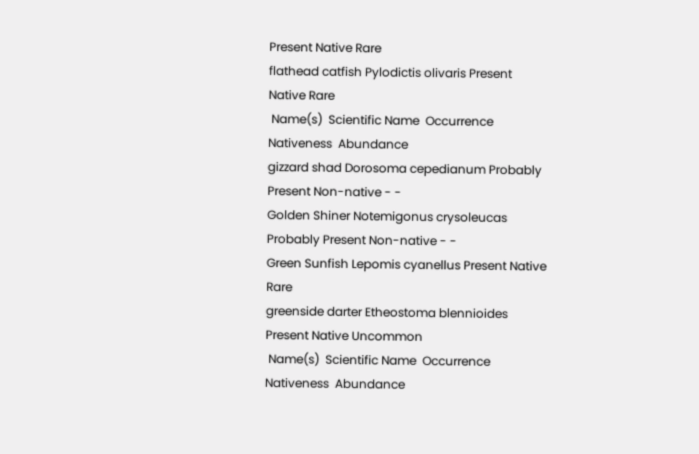Present Native Rare
flathead catfish Pylodictis olivaris Present Native Rare
 Name(s)  Scientific Name  Occurrence  Nativeness  Abundance
gizzard shad Dorosoma cepedianum Probably Present Non-native - -
Golden Shiner Notemigonus crysoleucas Probably Present Non-native - -
Green Sunfish Lepomis cyanellus Present Native Rare
greenside darter Etheostoma blennioides Present Native Uncommon
 Name(s)  Scientific Name  Occurrence  Nativeness  Abundance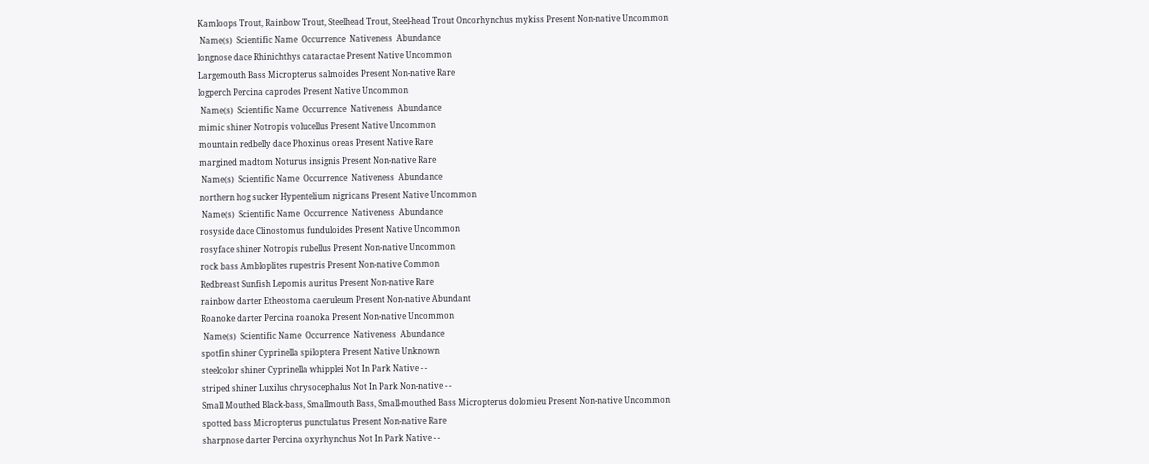Kamloops Trout, Rainbow Trout, Steelhead Trout, Steel-head Trout Oncorhynchus mykiss Present Non-native Uncommon
 Name(s)  Scientific Name  Occurrence  Nativeness  Abundance
longnose dace Rhinichthys cataractae Present Native Uncommon
Largemouth Bass Micropterus salmoides Present Non-native Rare
logperch Percina caprodes Present Native Uncommon
 Name(s)  Scientific Name  Occurrence  Nativeness  Abundance
mimic shiner Notropis volucellus Present Native Uncommon
mountain redbelly dace Phoxinus oreas Present Native Rare
margined madtom Noturus insignis Present Non-native Rare
 Name(s)  Scientific Name  Occurrence  Nativeness  Abundance
northern hog sucker Hypentelium nigricans Present Native Uncommon
 Name(s)  Scientific Name  Occurrence  Nativeness  Abundance
rosyside dace Clinostomus funduloides Present Native Uncommon
rosyface shiner Notropis rubellus Present Non-native Uncommon
rock bass Ambloplites rupestris Present Non-native Common
Redbreast Sunfish Lepomis auritus Present Non-native Rare
rainbow darter Etheostoma caeruleum Present Non-native Abundant
Roanoke darter Percina roanoka Present Non-native Uncommon
 Name(s)  Scientific Name  Occurrence  Nativeness  Abundance
spotfin shiner Cyprinella spiloptera Present Native Unknown
steelcolor shiner Cyprinella whipplei Not In Park Native - -
striped shiner Luxilus chrysocephalus Not In Park Non-native - -
Small Mouthed Black-bass, Smallmouth Bass, Small-mouthed Bass Micropterus dolomieu Present Non-native Uncommon
spotted bass Micropterus punctulatus Present Non-native Rare
sharpnose darter Percina oxyrhynchus Not In Park Native - -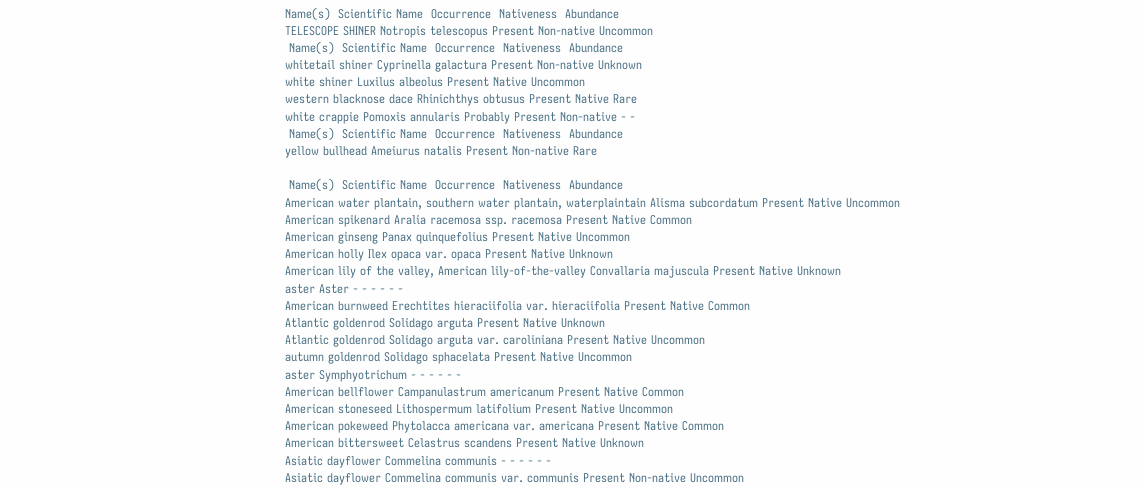Name(s)  Scientific Name  Occurrence  Nativeness  Abundance
TELESCOPE SHINER Notropis telescopus Present Non-native Uncommon
 Name(s)  Scientific Name  Occurrence  Nativeness  Abundance
whitetail shiner Cyprinella galactura Present Non-native Unknown
white shiner Luxilus albeolus Present Native Uncommon
western blacknose dace Rhinichthys obtusus Present Native Rare
white crappie Pomoxis annularis Probably Present Non-native - -
 Name(s)  Scientific Name  Occurrence  Nativeness  Abundance
yellow bullhead Ameiurus natalis Present Non-native Rare

 Name(s)  Scientific Name  Occurrence  Nativeness  Abundance
American water plantain, southern water plantain, waterplaintain Alisma subcordatum Present Native Uncommon
American spikenard Aralia racemosa ssp. racemosa Present Native Common
American ginseng Panax quinquefolius Present Native Uncommon
American holly Ilex opaca var. opaca Present Native Unknown
American lily of the valley, American lily-of-the-valley Convallaria majuscula Present Native Unknown
aster Aster - - - - - -
American burnweed Erechtites hieraciifolia var. hieraciifolia Present Native Common
Atlantic goldenrod Solidago arguta Present Native Unknown
Atlantic goldenrod Solidago arguta var. caroliniana Present Native Uncommon
autumn goldenrod Solidago sphacelata Present Native Uncommon
aster Symphyotrichum - - - - - -
American bellflower Campanulastrum americanum Present Native Common
American stoneseed Lithospermum latifolium Present Native Uncommon
American pokeweed Phytolacca americana var. americana Present Native Common
American bittersweet Celastrus scandens Present Native Unknown
Asiatic dayflower Commelina communis - - - - - -
Asiatic dayflower Commelina communis var. communis Present Non-native Uncommon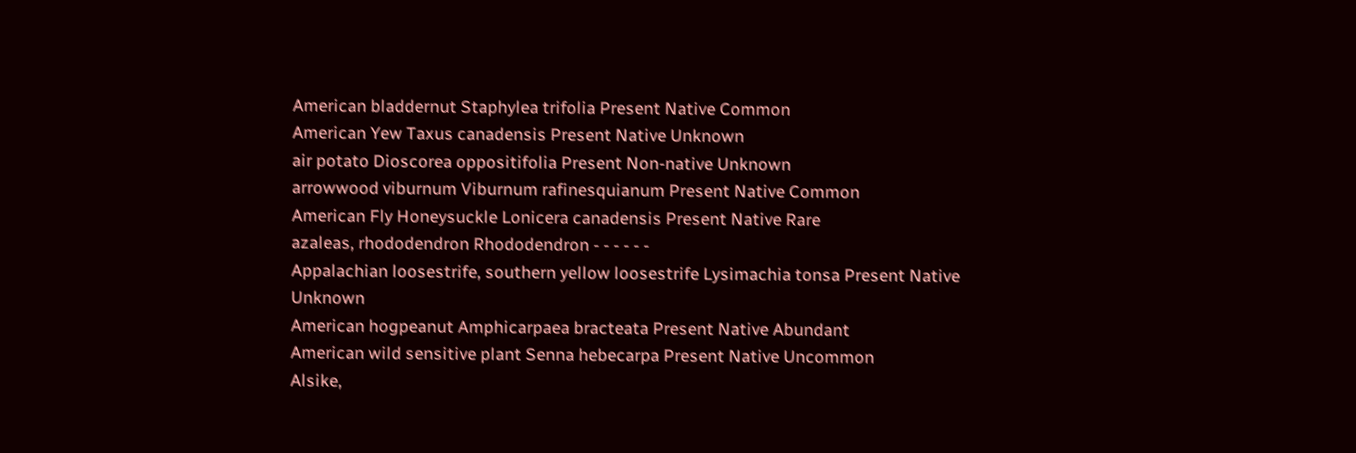American bladdernut Staphylea trifolia Present Native Common
American Yew Taxus canadensis Present Native Unknown
air potato Dioscorea oppositifolia Present Non-native Unknown
arrowwood viburnum Viburnum rafinesquianum Present Native Common
American Fly Honeysuckle Lonicera canadensis Present Native Rare
azaleas, rhododendron Rhododendron - - - - - -
Appalachian loosestrife, southern yellow loosestrife Lysimachia tonsa Present Native Unknown
American hogpeanut Amphicarpaea bracteata Present Native Abundant
American wild sensitive plant Senna hebecarpa Present Native Uncommon
Alsike,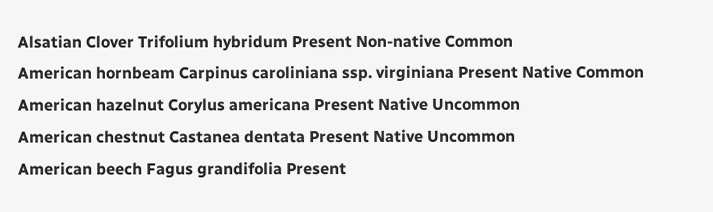Alsatian Clover Trifolium hybridum Present Non-native Common
American hornbeam Carpinus caroliniana ssp. virginiana Present Native Common
American hazelnut Corylus americana Present Native Uncommon
American chestnut Castanea dentata Present Native Uncommon
American beech Fagus grandifolia Present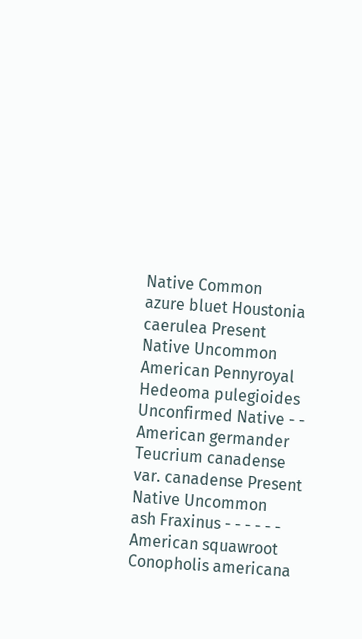Native Common
azure bluet Houstonia caerulea Present Native Uncommon
American Pennyroyal Hedeoma pulegioides Unconfirmed Native - -
American germander Teucrium canadense var. canadense Present Native Uncommon
ash Fraxinus - - - - - -
American squawroot Conopholis americana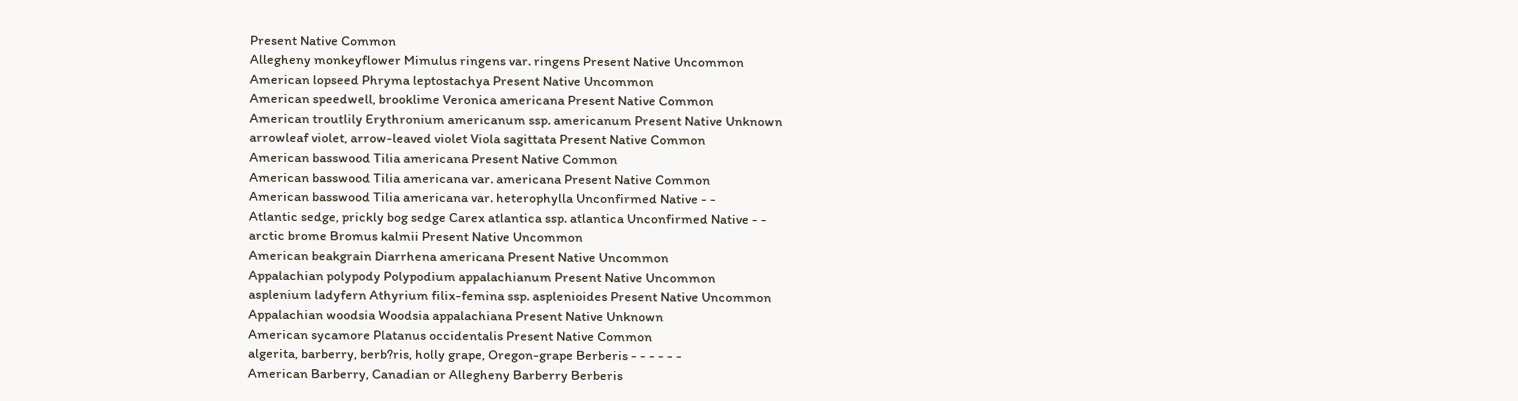Present Native Common
Allegheny monkeyflower Mimulus ringens var. ringens Present Native Uncommon
American lopseed Phryma leptostachya Present Native Uncommon
American speedwell, brooklime Veronica americana Present Native Common
American troutlily Erythronium americanum ssp. americanum Present Native Unknown
arrowleaf violet, arrow-leaved violet Viola sagittata Present Native Common
American basswood Tilia americana Present Native Common
American basswood Tilia americana var. americana Present Native Common
American basswood Tilia americana var. heterophylla Unconfirmed Native - -
Atlantic sedge, prickly bog sedge Carex atlantica ssp. atlantica Unconfirmed Native - -
arctic brome Bromus kalmii Present Native Uncommon
American beakgrain Diarrhena americana Present Native Uncommon
Appalachian polypody Polypodium appalachianum Present Native Uncommon
asplenium ladyfern Athyrium filix-femina ssp. asplenioides Present Native Uncommon
Appalachian woodsia Woodsia appalachiana Present Native Unknown
American sycamore Platanus occidentalis Present Native Common
algerita, barberry, berb?ris, holly grape, Oregon-grape Berberis - - - - - -
American Barberry, Canadian or Allegheny Barberry Berberis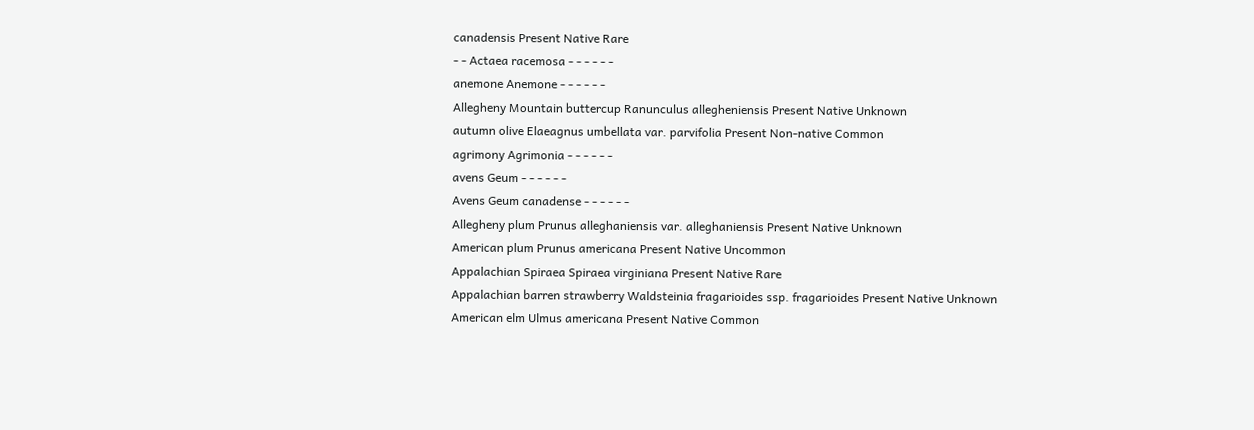canadensis Present Native Rare
- - Actaea racemosa - - - - - -
anemone Anemone - - - - - -
Allegheny Mountain buttercup Ranunculus allegheniensis Present Native Unknown
autumn olive Elaeagnus umbellata var. parvifolia Present Non-native Common
agrimony Agrimonia - - - - - -
avens Geum - - - - - -
Avens Geum canadense - - - - - -
Allegheny plum Prunus alleghaniensis var. alleghaniensis Present Native Unknown
American plum Prunus americana Present Native Uncommon
Appalachian Spiraea Spiraea virginiana Present Native Rare
Appalachian barren strawberry Waldsteinia fragarioides ssp. fragarioides Present Native Unknown
American elm Ulmus americana Present Native Common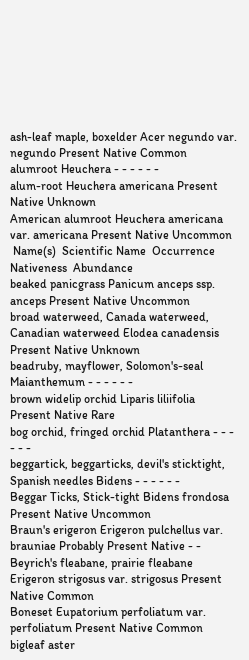ash-leaf maple, boxelder Acer negundo var. negundo Present Native Common
alumroot Heuchera - - - - - -
alum-root Heuchera americana Present Native Unknown
American alumroot Heuchera americana var. americana Present Native Uncommon
 Name(s)  Scientific Name  Occurrence  Nativeness  Abundance
beaked panicgrass Panicum anceps ssp. anceps Present Native Uncommon
broad waterweed, Canada waterweed, Canadian waterweed Elodea canadensis Present Native Unknown
beadruby, mayflower, Solomon's-seal Maianthemum - - - - - -
brown widelip orchid Liparis liliifolia Present Native Rare
bog orchid, fringed orchid Platanthera - - - - - -
beggartick, beggarticks, devil's sticktight, Spanish needles Bidens - - - - - -
Beggar Ticks, Stick-tight Bidens frondosa Present Native Uncommon
Braun's erigeron Erigeron pulchellus var. brauniae Probably Present Native - -
Beyrich's fleabane, prairie fleabane Erigeron strigosus var. strigosus Present Native Common
Boneset Eupatorium perfoliatum var. perfoliatum Present Native Common
bigleaf aster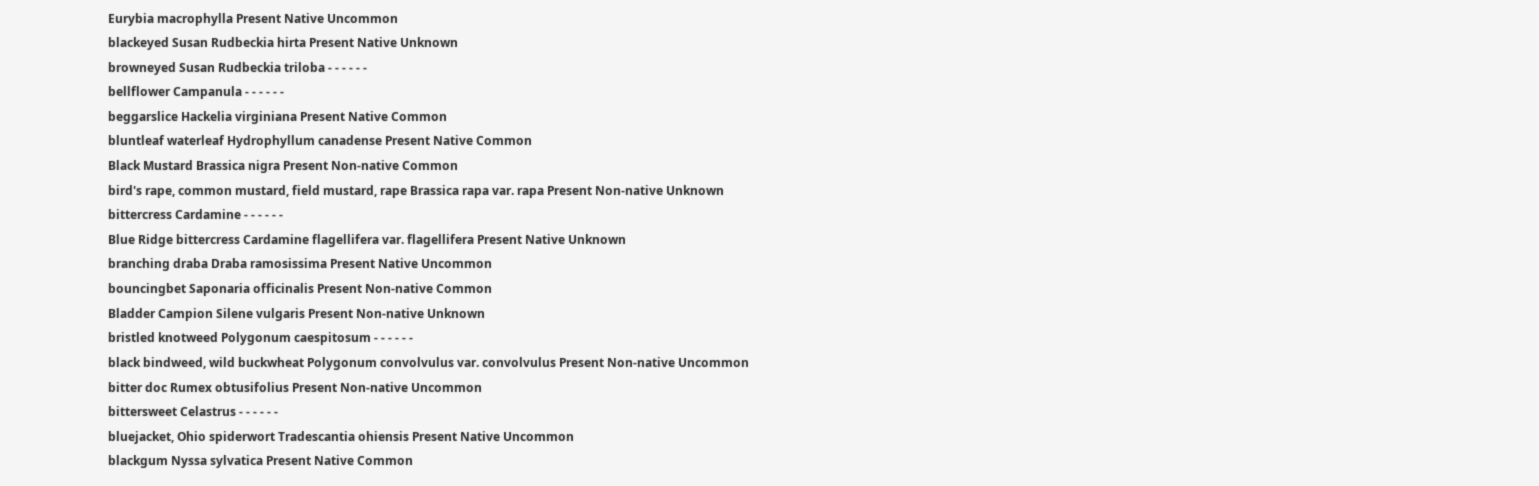Eurybia macrophylla Present Native Uncommon
blackeyed Susan Rudbeckia hirta Present Native Unknown
browneyed Susan Rudbeckia triloba - - - - - -
bellflower Campanula - - - - - -
beggarslice Hackelia virginiana Present Native Common
bluntleaf waterleaf Hydrophyllum canadense Present Native Common
Black Mustard Brassica nigra Present Non-native Common
bird's rape, common mustard, field mustard, rape Brassica rapa var. rapa Present Non-native Unknown
bittercress Cardamine - - - - - -
Blue Ridge bittercress Cardamine flagellifera var. flagellifera Present Native Unknown
branching draba Draba ramosissima Present Native Uncommon
bouncingbet Saponaria officinalis Present Non-native Common
Bladder Campion Silene vulgaris Present Non-native Unknown
bristled knotweed Polygonum caespitosum - - - - - -
black bindweed, wild buckwheat Polygonum convolvulus var. convolvulus Present Non-native Uncommon
bitter doc Rumex obtusifolius Present Non-native Uncommon
bittersweet Celastrus - - - - - -
bluejacket, Ohio spiderwort Tradescantia ohiensis Present Native Uncommon
blackgum Nyssa sylvatica Present Native Common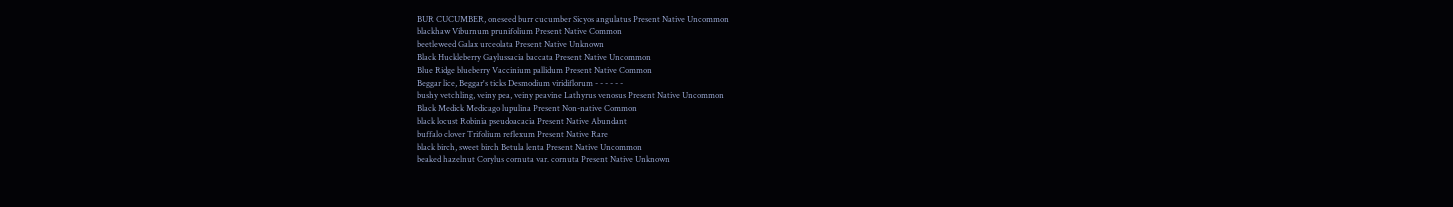BUR CUCUMBER, oneseed burr cucumber Sicyos angulatus Present Native Uncommon
blackhaw Viburnum prunifolium Present Native Common
beetleweed Galax urceolata Present Native Unknown
Black Huckleberry Gaylussacia baccata Present Native Uncommon
Blue Ridge blueberry Vaccinium pallidum Present Native Common
Beggar lice, Beggar's ticks Desmodium viridiflorum - - - - - -
bushy vetchling, veiny pea, veiny peavine Lathyrus venosus Present Native Uncommon
Black Medick Medicago lupulina Present Non-native Common
black locust Robinia pseudoacacia Present Native Abundant
buffalo clover Trifolium reflexum Present Native Rare
black birch, sweet birch Betula lenta Present Native Uncommon
beaked hazelnut Corylus cornuta var. cornuta Present Native Unknown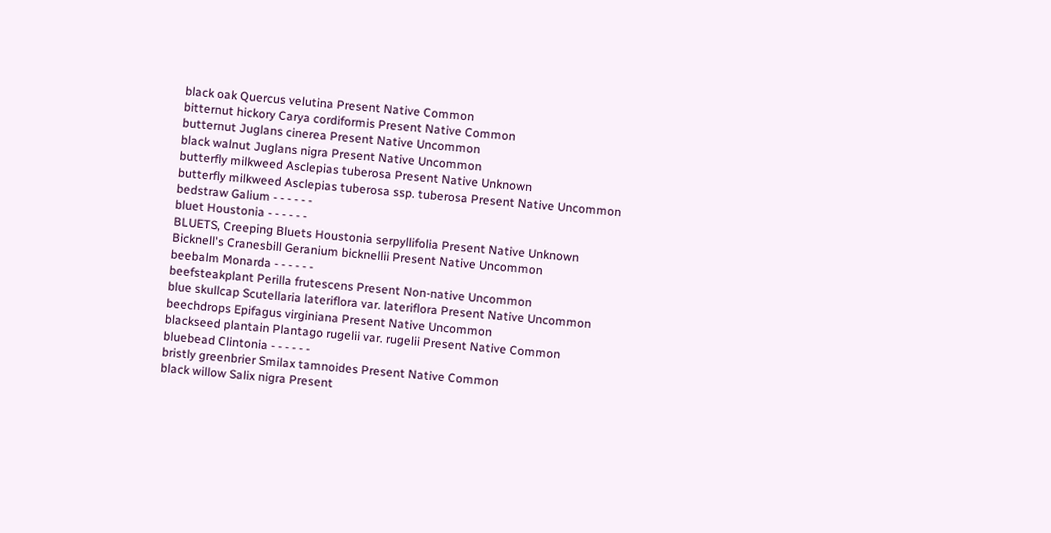black oak Quercus velutina Present Native Common
bitternut hickory Carya cordiformis Present Native Common
butternut Juglans cinerea Present Native Uncommon
black walnut Juglans nigra Present Native Uncommon
butterfly milkweed Asclepias tuberosa Present Native Unknown
butterfly milkweed Asclepias tuberosa ssp. tuberosa Present Native Uncommon
bedstraw Galium - - - - - -
bluet Houstonia - - - - - -
BLUETS, Creeping Bluets Houstonia serpyllifolia Present Native Unknown
Bicknell's Cranesbill Geranium bicknellii Present Native Uncommon
beebalm Monarda - - - - - -
beefsteakplant Perilla frutescens Present Non-native Uncommon
blue skullcap Scutellaria lateriflora var. lateriflora Present Native Uncommon
beechdrops Epifagus virginiana Present Native Uncommon
blackseed plantain Plantago rugelii var. rugelii Present Native Common
bluebead Clintonia - - - - - -
bristly greenbrier Smilax tamnoides Present Native Common
black willow Salix nigra Present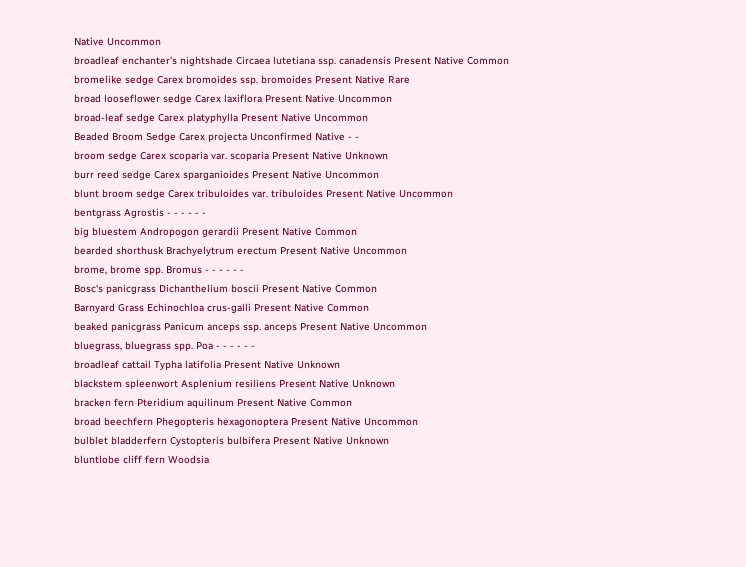Native Uncommon
broadleaf enchanter's nightshade Circaea lutetiana ssp. canadensis Present Native Common
bromelike sedge Carex bromoides ssp. bromoides Present Native Rare
broad looseflower sedge Carex laxiflora Present Native Uncommon
broad-leaf sedge Carex platyphylla Present Native Uncommon
Beaded Broom Sedge Carex projecta Unconfirmed Native - -
broom sedge Carex scoparia var. scoparia Present Native Unknown
burr reed sedge Carex sparganioides Present Native Uncommon
blunt broom sedge Carex tribuloides var. tribuloides Present Native Uncommon
bentgrass Agrostis - - - - - -
big bluestem Andropogon gerardii Present Native Common
bearded shorthusk Brachyelytrum erectum Present Native Uncommon
brome, brome spp. Bromus - - - - - -
Bosc's panicgrass Dichanthelium boscii Present Native Common
Barnyard Grass Echinochloa crus-galli Present Native Common
beaked panicgrass Panicum anceps ssp. anceps Present Native Uncommon
bluegrass, bluegrass spp. Poa - - - - - -
broadleaf cattail Typha latifolia Present Native Unknown
blackstem spleenwort Asplenium resiliens Present Native Unknown
bracken fern Pteridium aquilinum Present Native Common
broad beechfern Phegopteris hexagonoptera Present Native Uncommon
bulblet bladderfern Cystopteris bulbifera Present Native Unknown
bluntlobe cliff fern Woodsia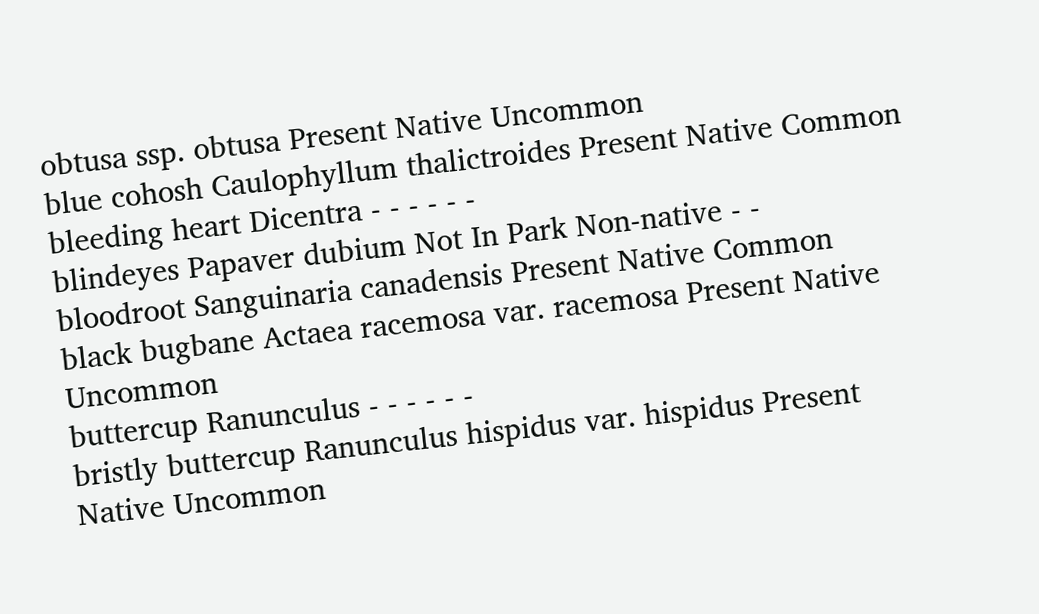obtusa ssp. obtusa Present Native Uncommon
blue cohosh Caulophyllum thalictroides Present Native Common
bleeding heart Dicentra - - - - - -
blindeyes Papaver dubium Not In Park Non-native - -
bloodroot Sanguinaria canadensis Present Native Common
black bugbane Actaea racemosa var. racemosa Present Native Uncommon
buttercup Ranunculus - - - - - -
bristly buttercup Ranunculus hispidus var. hispidus Present Native Uncommon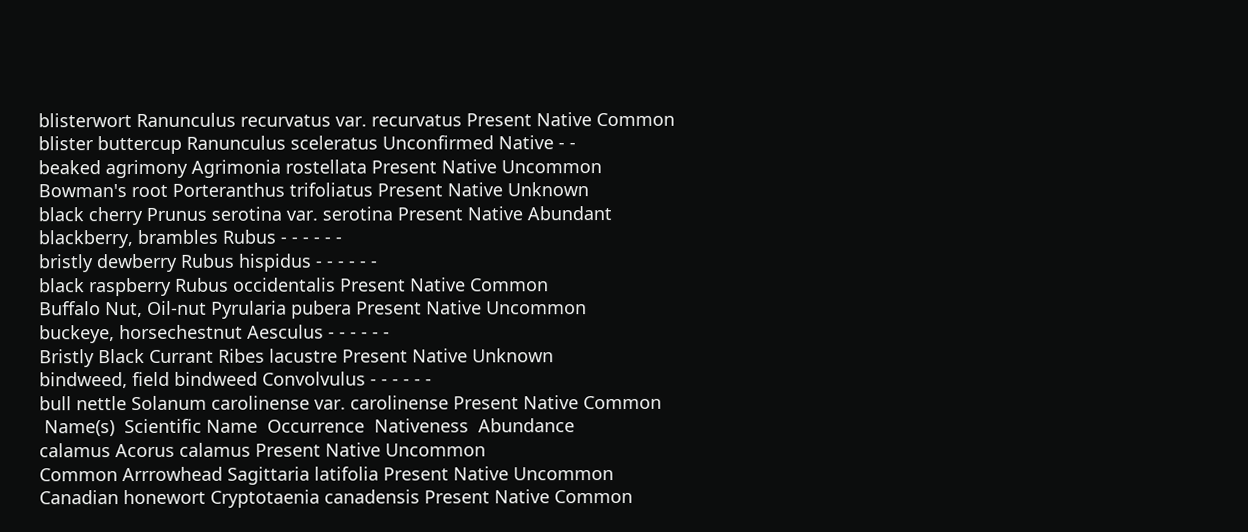blisterwort Ranunculus recurvatus var. recurvatus Present Native Common
blister buttercup Ranunculus sceleratus Unconfirmed Native - -
beaked agrimony Agrimonia rostellata Present Native Uncommon
Bowman's root Porteranthus trifoliatus Present Native Unknown
black cherry Prunus serotina var. serotina Present Native Abundant
blackberry, brambles Rubus - - - - - -
bristly dewberry Rubus hispidus - - - - - -
black raspberry Rubus occidentalis Present Native Common
Buffalo Nut, Oil-nut Pyrularia pubera Present Native Uncommon
buckeye, horsechestnut Aesculus - - - - - -
Bristly Black Currant Ribes lacustre Present Native Unknown
bindweed, field bindweed Convolvulus - - - - - -
bull nettle Solanum carolinense var. carolinense Present Native Common
 Name(s)  Scientific Name  Occurrence  Nativeness  Abundance
calamus Acorus calamus Present Native Uncommon
Common Arrrowhead Sagittaria latifolia Present Native Uncommon
Canadian honewort Cryptotaenia canadensis Present Native Common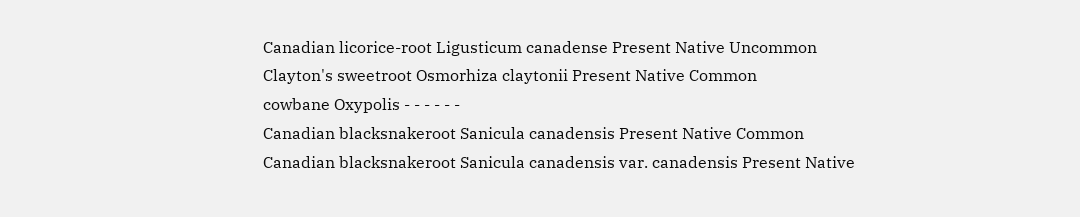Canadian licorice-root Ligusticum canadense Present Native Uncommon
Clayton's sweetroot Osmorhiza claytonii Present Native Common
cowbane Oxypolis - - - - - -
Canadian blacksnakeroot Sanicula canadensis Present Native Common
Canadian blacksnakeroot Sanicula canadensis var. canadensis Present Native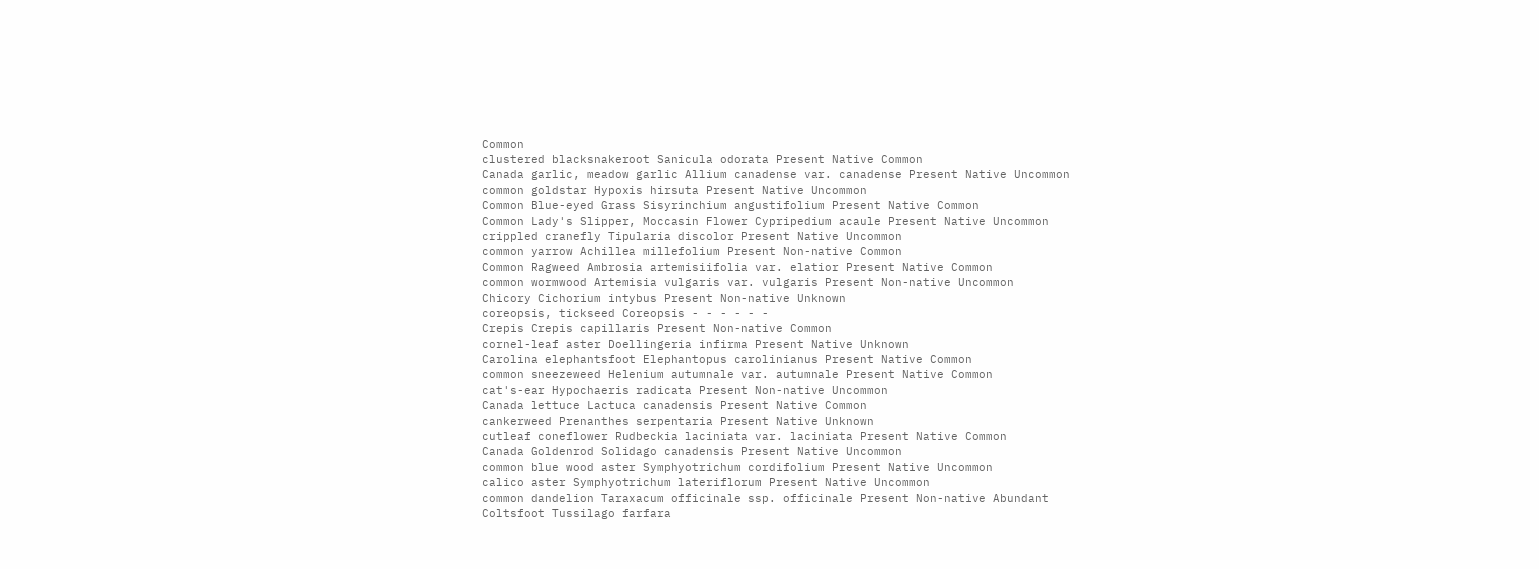Common
clustered blacksnakeroot Sanicula odorata Present Native Common
Canada garlic, meadow garlic Allium canadense var. canadense Present Native Uncommon
common goldstar Hypoxis hirsuta Present Native Uncommon
Common Blue-eyed Grass Sisyrinchium angustifolium Present Native Common
Common Lady's Slipper, Moccasin Flower Cypripedium acaule Present Native Uncommon
crippled cranefly Tipularia discolor Present Native Uncommon
common yarrow Achillea millefolium Present Non-native Common
Common Ragweed Ambrosia artemisiifolia var. elatior Present Native Common
common wormwood Artemisia vulgaris var. vulgaris Present Non-native Uncommon
Chicory Cichorium intybus Present Non-native Unknown
coreopsis, tickseed Coreopsis - - - - - -
Crepis Crepis capillaris Present Non-native Common
cornel-leaf aster Doellingeria infirma Present Native Unknown
Carolina elephantsfoot Elephantopus carolinianus Present Native Common
common sneezeweed Helenium autumnale var. autumnale Present Native Common
cat's-ear Hypochaeris radicata Present Non-native Uncommon
Canada lettuce Lactuca canadensis Present Native Common
cankerweed Prenanthes serpentaria Present Native Unknown
cutleaf coneflower Rudbeckia laciniata var. laciniata Present Native Common
Canada Goldenrod Solidago canadensis Present Native Uncommon
common blue wood aster Symphyotrichum cordifolium Present Native Uncommon
calico aster Symphyotrichum lateriflorum Present Native Uncommon
common dandelion Taraxacum officinale ssp. officinale Present Non-native Abundant
Coltsfoot Tussilago farfara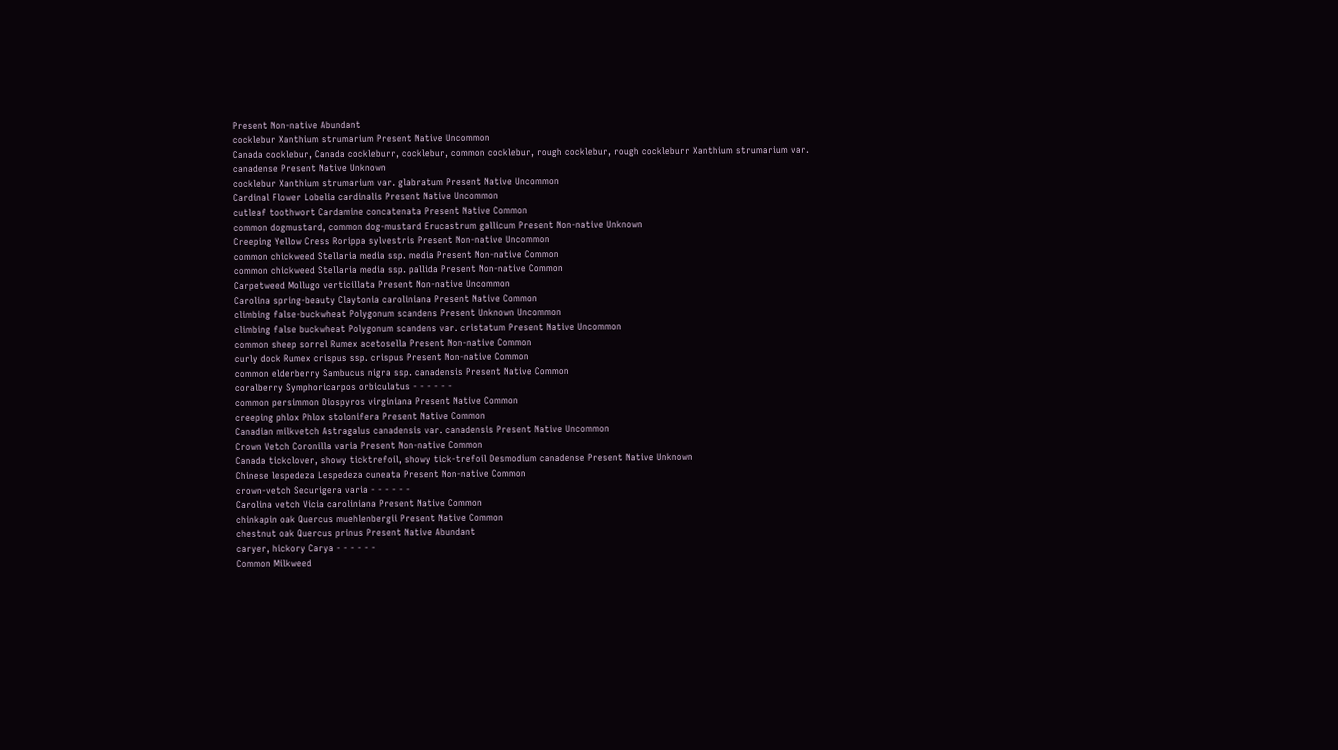Present Non-native Abundant
cocklebur Xanthium strumarium Present Native Uncommon
Canada cocklebur, Canada cockleburr, cocklebur, common cocklebur, rough cocklebur, rough cockleburr Xanthium strumarium var. canadense Present Native Unknown
cocklebur Xanthium strumarium var. glabratum Present Native Uncommon
Cardinal Flower Lobelia cardinalis Present Native Uncommon
cutleaf toothwort Cardamine concatenata Present Native Common
common dogmustard, common dog-mustard Erucastrum gallicum Present Non-native Unknown
Creeping Yellow Cress Rorippa sylvestris Present Non-native Uncommon
common chickweed Stellaria media ssp. media Present Non-native Common
common chickweed Stellaria media ssp. pallida Present Non-native Common
Carpetweed Mollugo verticillata Present Non-native Uncommon
Carolina spring-beauty Claytonia caroliniana Present Native Common
climbing false-buckwheat Polygonum scandens Present Unknown Uncommon
climbing false buckwheat Polygonum scandens var. cristatum Present Native Uncommon
common sheep sorrel Rumex acetosella Present Non-native Common
curly dock Rumex crispus ssp. crispus Present Non-native Common
common elderberry Sambucus nigra ssp. canadensis Present Native Common
coralberry Symphoricarpos orbiculatus - - - - - -
common persimmon Diospyros virginiana Present Native Common
creeping phlox Phlox stolonifera Present Native Common
Canadian milkvetch Astragalus canadensis var. canadensis Present Native Uncommon
Crown Vetch Coronilla varia Present Non-native Common
Canada tickclover, showy ticktrefoil, showy tick-trefoil Desmodium canadense Present Native Unknown
Chinese lespedeza Lespedeza cuneata Present Non-native Common
crown-vetch Securigera varia - - - - - -
Carolina vetch Vicia caroliniana Present Native Common
chinkapin oak Quercus muehlenbergii Present Native Common
chestnut oak Quercus prinus Present Native Abundant
caryer, hickory Carya - - - - - -
Common Milkweed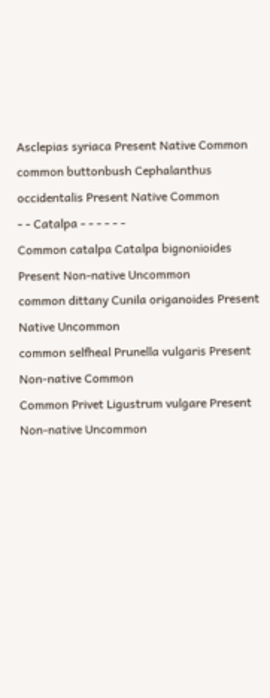Asclepias syriaca Present Native Common
common buttonbush Cephalanthus occidentalis Present Native Common
- - Catalpa - - - - - -
Common catalpa Catalpa bignonioides Present Non-native Uncommon
common dittany Cunila origanoides Present Native Uncommon
common selfheal Prunella vulgaris Present Non-native Common
Common Privet Ligustrum vulgare Present Non-native Uncommon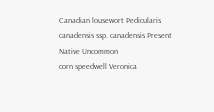Canadian lousewort Pedicularis canadensis ssp. canadensis Present Native Uncommon
corn speedwell Veronica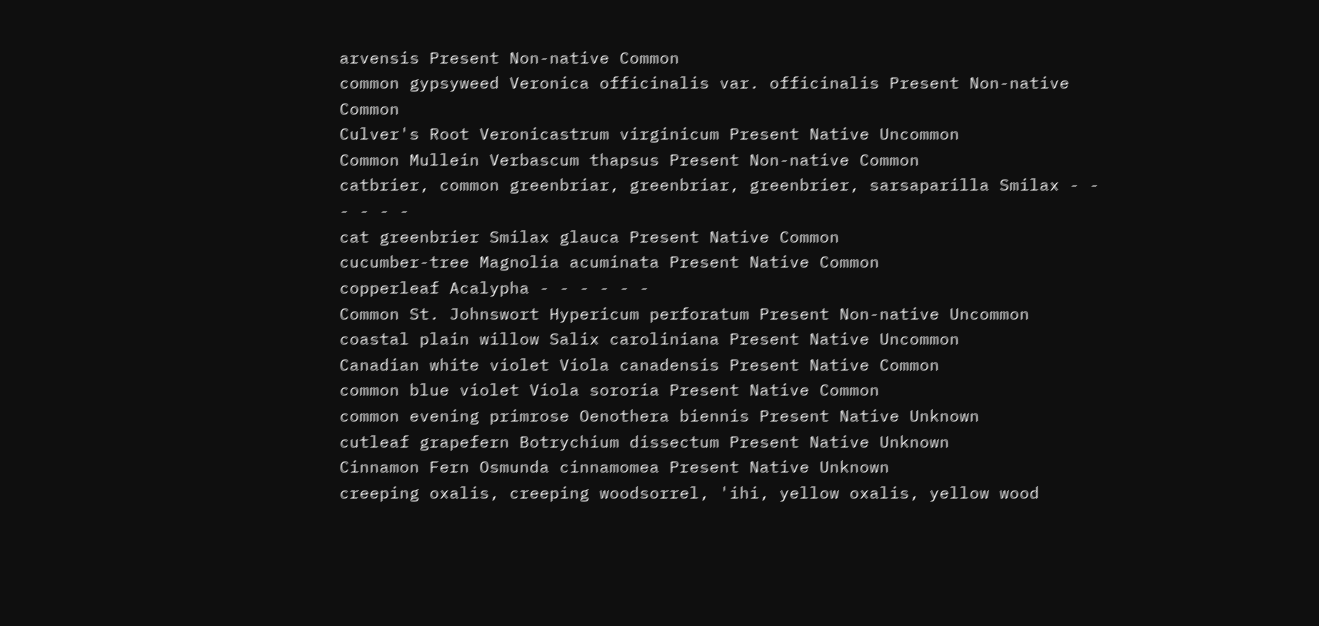arvensis Present Non-native Common
common gypsyweed Veronica officinalis var. officinalis Present Non-native Common
Culver's Root Veronicastrum virginicum Present Native Uncommon
Common Mullein Verbascum thapsus Present Non-native Common
catbrier, common greenbriar, greenbriar, greenbrier, sarsaparilla Smilax - - - - - -
cat greenbrier Smilax glauca Present Native Common
cucumber-tree Magnolia acuminata Present Native Common
copperleaf Acalypha - - - - - -
Common St. Johnswort Hypericum perforatum Present Non-native Uncommon
coastal plain willow Salix caroliniana Present Native Uncommon
Canadian white violet Viola canadensis Present Native Common
common blue violet Viola sororia Present Native Common
common evening primrose Oenothera biennis Present Native Unknown
cutleaf grapefern Botrychium dissectum Present Native Unknown
Cinnamon Fern Osmunda cinnamomea Present Native Unknown
creeping oxalis, creeping woodsorrel, 'ihi, yellow oxalis, yellow wood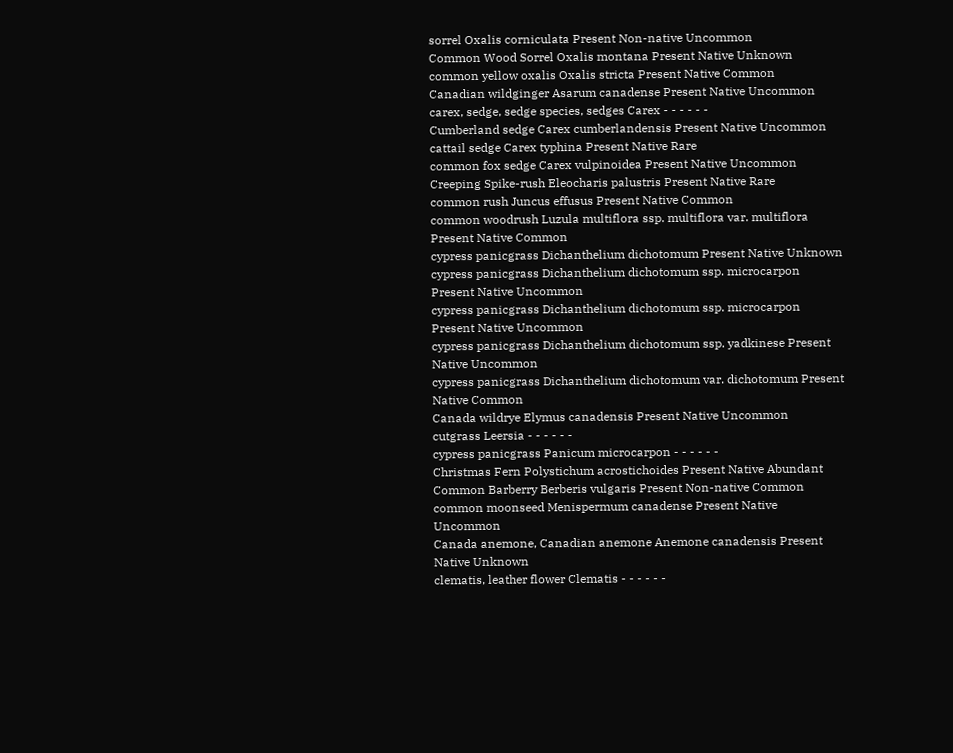sorrel Oxalis corniculata Present Non-native Uncommon
Common Wood Sorrel Oxalis montana Present Native Unknown
common yellow oxalis Oxalis stricta Present Native Common
Canadian wildginger Asarum canadense Present Native Uncommon
carex, sedge, sedge species, sedges Carex - - - - - -
Cumberland sedge Carex cumberlandensis Present Native Uncommon
cattail sedge Carex typhina Present Native Rare
common fox sedge Carex vulpinoidea Present Native Uncommon
Creeping Spike-rush Eleocharis palustris Present Native Rare
common rush Juncus effusus Present Native Common
common woodrush Luzula multiflora ssp. multiflora var. multiflora Present Native Common
cypress panicgrass Dichanthelium dichotomum Present Native Unknown
cypress panicgrass Dichanthelium dichotomum ssp. microcarpon Present Native Uncommon
cypress panicgrass Dichanthelium dichotomum ssp. microcarpon Present Native Uncommon
cypress panicgrass Dichanthelium dichotomum ssp. yadkinese Present Native Uncommon
cypress panicgrass Dichanthelium dichotomum var. dichotomum Present Native Common
Canada wildrye Elymus canadensis Present Native Uncommon
cutgrass Leersia - - - - - -
cypress panicgrass Panicum microcarpon - - - - - -
Christmas Fern Polystichum acrostichoides Present Native Abundant
Common Barberry Berberis vulgaris Present Non-native Common
common moonseed Menispermum canadense Present Native Uncommon
Canada anemone, Canadian anemone Anemone canadensis Present Native Unknown
clematis, leather flower Clematis - - - - - -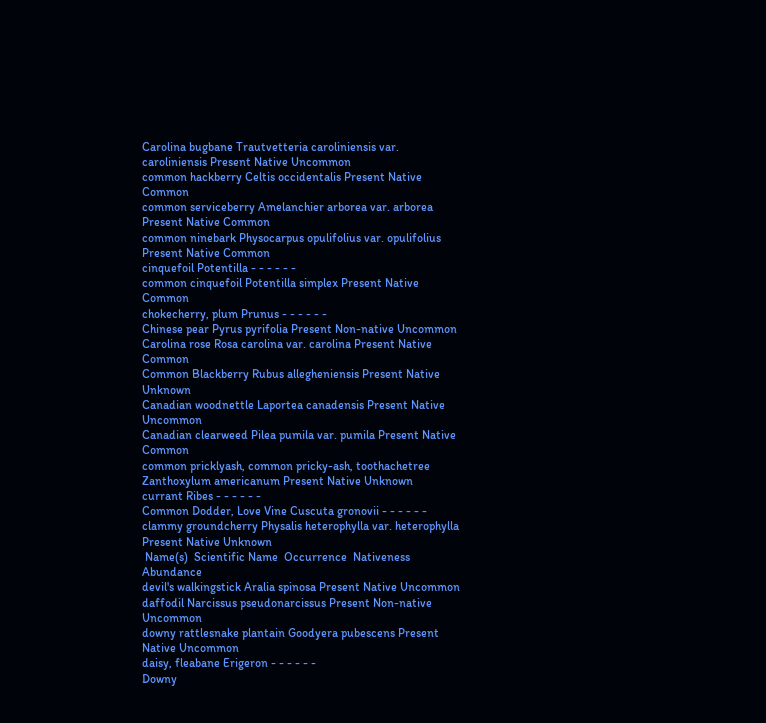Carolina bugbane Trautvetteria caroliniensis var. caroliniensis Present Native Uncommon
common hackberry Celtis occidentalis Present Native Common
common serviceberry Amelanchier arborea var. arborea Present Native Common
common ninebark Physocarpus opulifolius var. opulifolius Present Native Common
cinquefoil Potentilla - - - - - -
common cinquefoil Potentilla simplex Present Native Common
chokecherry, plum Prunus - - - - - -
Chinese pear Pyrus pyrifolia Present Non-native Uncommon
Carolina rose Rosa carolina var. carolina Present Native Common
Common Blackberry Rubus allegheniensis Present Native Unknown
Canadian woodnettle Laportea canadensis Present Native Uncommon
Canadian clearweed Pilea pumila var. pumila Present Native Common
common pricklyash, common pricky-ash, toothachetree Zanthoxylum americanum Present Native Unknown
currant Ribes - - - - - -
Common Dodder, Love Vine Cuscuta gronovii - - - - - -
clammy groundcherry Physalis heterophylla var. heterophylla Present Native Unknown
 Name(s)  Scientific Name  Occurrence  Nativeness  Abundance
devil's walkingstick Aralia spinosa Present Native Uncommon
daffodil Narcissus pseudonarcissus Present Non-native Uncommon
downy rattlesnake plantain Goodyera pubescens Present Native Uncommon
daisy, fleabane Erigeron - - - - - -
Downy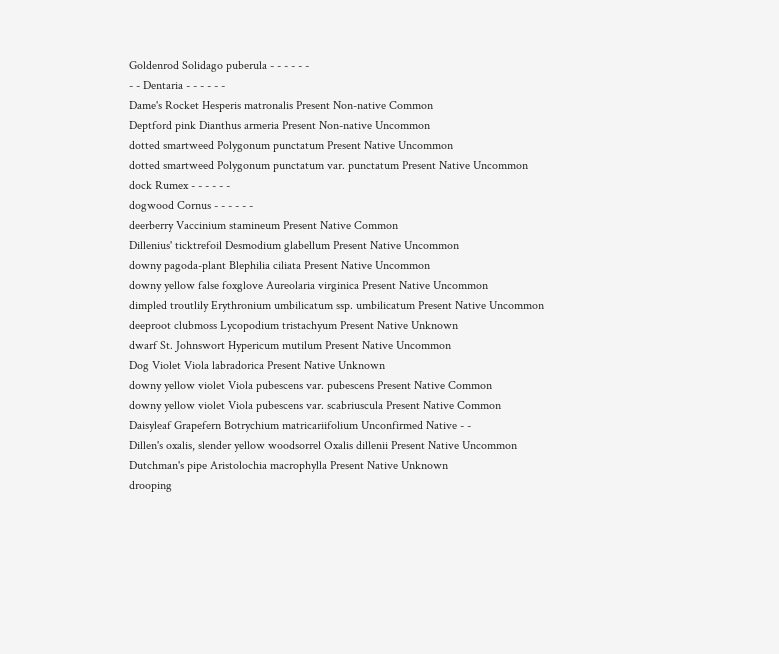Goldenrod Solidago puberula - - - - - -
- - Dentaria - - - - - -
Dame's Rocket Hesperis matronalis Present Non-native Common
Deptford pink Dianthus armeria Present Non-native Uncommon
dotted smartweed Polygonum punctatum Present Native Uncommon
dotted smartweed Polygonum punctatum var. punctatum Present Native Uncommon
dock Rumex - - - - - -
dogwood Cornus - - - - - -
deerberry Vaccinium stamineum Present Native Common
Dillenius' ticktrefoil Desmodium glabellum Present Native Uncommon
downy pagoda-plant Blephilia ciliata Present Native Uncommon
downy yellow false foxglove Aureolaria virginica Present Native Uncommon
dimpled troutlily Erythronium umbilicatum ssp. umbilicatum Present Native Uncommon
deeproot clubmoss Lycopodium tristachyum Present Native Unknown
dwarf St. Johnswort Hypericum mutilum Present Native Uncommon
Dog Violet Viola labradorica Present Native Unknown
downy yellow violet Viola pubescens var. pubescens Present Native Common
downy yellow violet Viola pubescens var. scabriuscula Present Native Common
Daisyleaf Grapefern Botrychium matricariifolium Unconfirmed Native - -
Dillen's oxalis, slender yellow woodsorrel Oxalis dillenii Present Native Uncommon
Dutchman's pipe Aristolochia macrophylla Present Native Unknown
drooping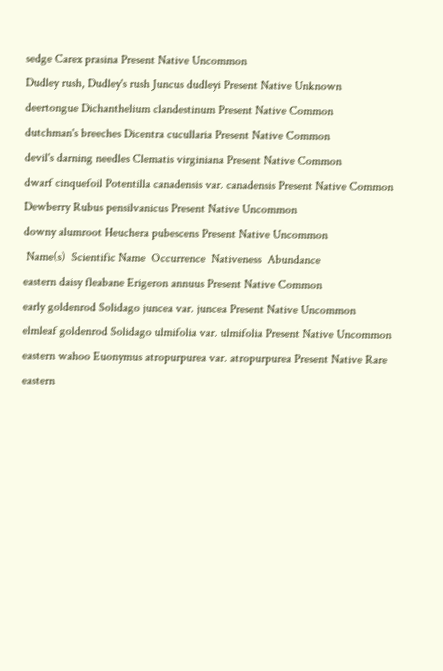sedge Carex prasina Present Native Uncommon
Dudley rush, Dudley's rush Juncus dudleyi Present Native Unknown
deertongue Dichanthelium clandestinum Present Native Common
dutchman's breeches Dicentra cucullaria Present Native Common
devil's darning needles Clematis virginiana Present Native Common
dwarf cinquefoil Potentilla canadensis var. canadensis Present Native Common
Dewberry Rubus pensilvanicus Present Native Uncommon
downy alumroot Heuchera pubescens Present Native Uncommon
 Name(s)  Scientific Name  Occurrence  Nativeness  Abundance
eastern daisy fleabane Erigeron annuus Present Native Common
early goldenrod Solidago juncea var. juncea Present Native Uncommon
elmleaf goldenrod Solidago ulmifolia var. ulmifolia Present Native Uncommon
eastern wahoo Euonymus atropurpurea var. atropurpurea Present Native Rare
eastern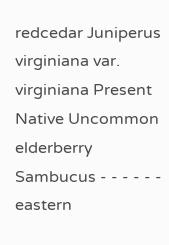redcedar Juniperus virginiana var. virginiana Present Native Uncommon
elderberry Sambucus - - - - - -
eastern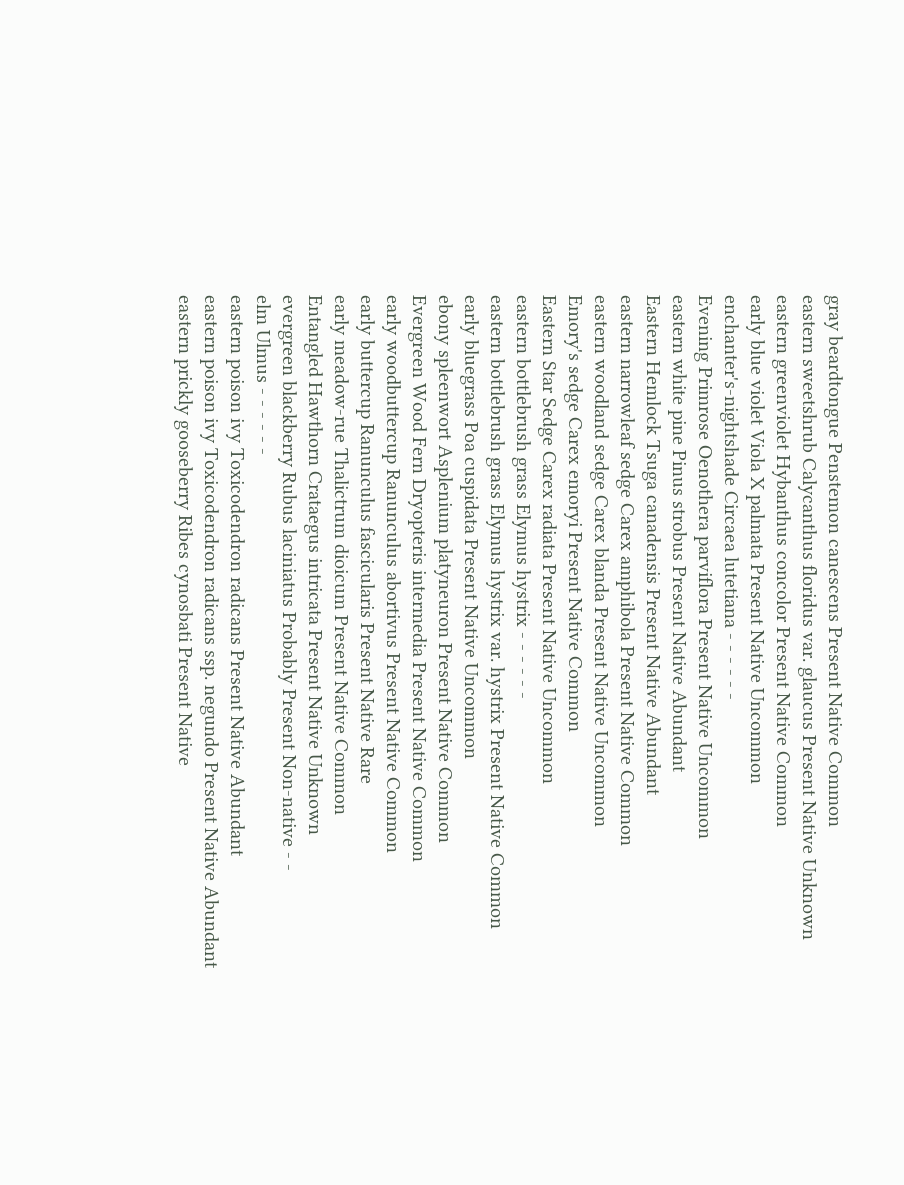gray beardtongue Penstemon canescens Present Native Common
eastern sweetshrub Calycanthus floridus var. glaucus Present Native Unknown
eastern greenviolet Hybanthus concolor Present Native Common
early blue violet Viola X palmata Present Native Uncommon
enchanter's-nightshade Circaea lutetiana - - - - - -
Evening Primrose Oenothera parviflora Present Native Uncommon
eastern white pine Pinus strobus Present Native Abundant
Eastern Hemlock Tsuga canadensis Present Native Abundant
eastern narrowleaf sedge Carex amphibola Present Native Common
eastern woodland sedge Carex blanda Present Native Uncommon
Emory's sedge Carex emoryi Present Native Common
Eastern Star Sedge Carex radiata Present Native Uncommon
eastern bottlebrush grass Elymus hystrix - - - - - -
eastern bottlebrush grass Elymus hystrix var. hystrix Present Native Common
early bluegrass Poa cuspidata Present Native Uncommon
ebony spleenwort Asplenium platyneuron Present Native Common
Evergreen Wood Fern Dryopteris intermedia Present Native Common
early woodbuttercup Ranunculus abortivus Present Native Common
early buttercup Ranunculus fascicularis Present Native Rare
early meadow-rue Thalictrum dioicum Present Native Common
Entangled Hawthorn Crataegus intricata Present Native Unknown
evergreen blackberry Rubus laciniatus Probably Present Non-native - -
elm Ulmus - - - - - -
eastern poison ivy Toxicodendron radicans Present Native Abundant
eastern poison ivy Toxicodendron radicans ssp. negundo Present Native Abundant
eastern prickly gooseberry Ribes cynosbati Present Native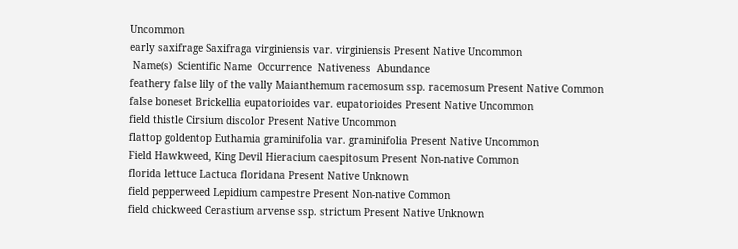Uncommon
early saxifrage Saxifraga virginiensis var. virginiensis Present Native Uncommon
 Name(s)  Scientific Name  Occurrence  Nativeness  Abundance
feathery false lily of the vally Maianthemum racemosum ssp. racemosum Present Native Common
false boneset Brickellia eupatorioides var. eupatorioides Present Native Uncommon
field thistle Cirsium discolor Present Native Uncommon
flattop goldentop Euthamia graminifolia var. graminifolia Present Native Uncommon
Field Hawkweed, King Devil Hieracium caespitosum Present Non-native Common
florida lettuce Lactuca floridana Present Native Unknown
field pepperweed Lepidium campestre Present Non-native Common
field chickweed Cerastium arvense ssp. strictum Present Native Unknown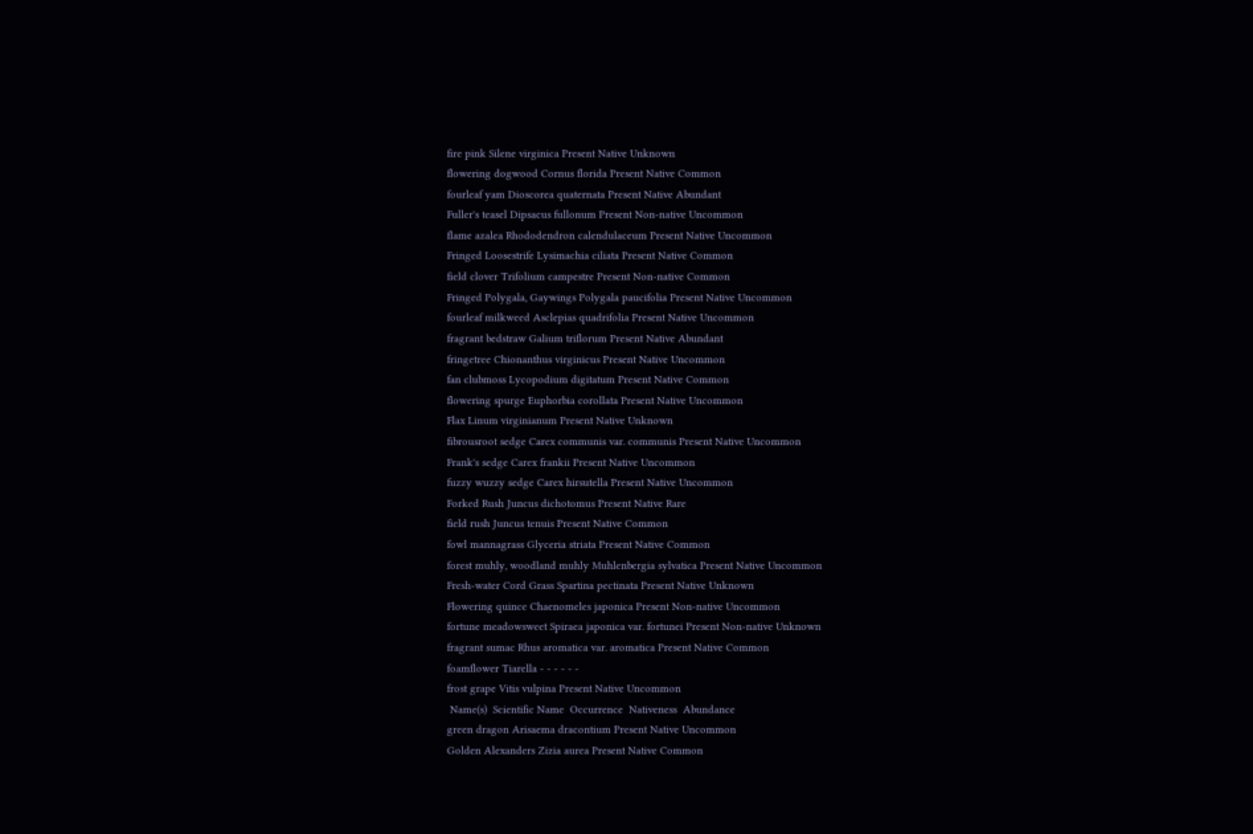fire pink Silene virginica Present Native Unknown
flowering dogwood Cornus florida Present Native Common
fourleaf yam Dioscorea quaternata Present Native Abundant
Fuller's teasel Dipsacus fullonum Present Non-native Uncommon
flame azalea Rhododendron calendulaceum Present Native Uncommon
Fringed Loosestrife Lysimachia ciliata Present Native Common
field clover Trifolium campestre Present Non-native Common
Fringed Polygala, Gaywings Polygala paucifolia Present Native Uncommon
fourleaf milkweed Asclepias quadrifolia Present Native Uncommon
fragrant bedstraw Galium triflorum Present Native Abundant
fringetree Chionanthus virginicus Present Native Uncommon
fan clubmoss Lycopodium digitatum Present Native Common
flowering spurge Euphorbia corollata Present Native Uncommon
Flax Linum virginianum Present Native Unknown
fibrousroot sedge Carex communis var. communis Present Native Uncommon
Frank's sedge Carex frankii Present Native Uncommon
fuzzy wuzzy sedge Carex hirsutella Present Native Uncommon
Forked Rush Juncus dichotomus Present Native Rare
field rush Juncus tenuis Present Native Common
fowl mannagrass Glyceria striata Present Native Common
forest muhly, woodland muhly Muhlenbergia sylvatica Present Native Uncommon
Fresh-water Cord Grass Spartina pectinata Present Native Unknown
Flowering quince Chaenomeles japonica Present Non-native Uncommon
fortune meadowsweet Spiraea japonica var. fortunei Present Non-native Unknown
fragrant sumac Rhus aromatica var. aromatica Present Native Common
foamflower Tiarella - - - - - -
frost grape Vitis vulpina Present Native Uncommon
 Name(s)  Scientific Name  Occurrence  Nativeness  Abundance
green dragon Arisaema dracontium Present Native Uncommon
Golden Alexanders Zizia aurea Present Native Common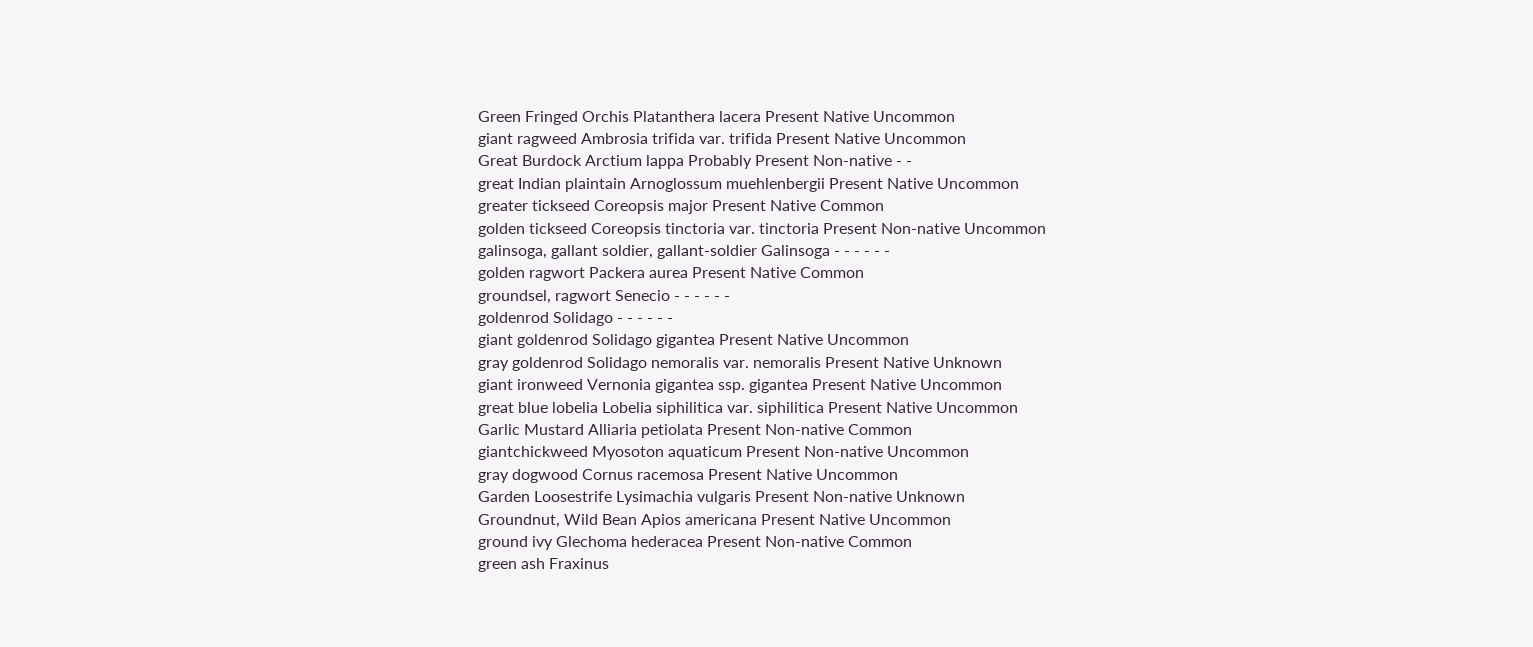Green Fringed Orchis Platanthera lacera Present Native Uncommon
giant ragweed Ambrosia trifida var. trifida Present Native Uncommon
Great Burdock Arctium lappa Probably Present Non-native - -
great Indian plaintain Arnoglossum muehlenbergii Present Native Uncommon
greater tickseed Coreopsis major Present Native Common
golden tickseed Coreopsis tinctoria var. tinctoria Present Non-native Uncommon
galinsoga, gallant soldier, gallant-soldier Galinsoga - - - - - -
golden ragwort Packera aurea Present Native Common
groundsel, ragwort Senecio - - - - - -
goldenrod Solidago - - - - - -
giant goldenrod Solidago gigantea Present Native Uncommon
gray goldenrod Solidago nemoralis var. nemoralis Present Native Unknown
giant ironweed Vernonia gigantea ssp. gigantea Present Native Uncommon
great blue lobelia Lobelia siphilitica var. siphilitica Present Native Uncommon
Garlic Mustard Alliaria petiolata Present Non-native Common
giantchickweed Myosoton aquaticum Present Non-native Uncommon
gray dogwood Cornus racemosa Present Native Uncommon
Garden Loosestrife Lysimachia vulgaris Present Non-native Unknown
Groundnut, Wild Bean Apios americana Present Native Uncommon
ground ivy Glechoma hederacea Present Non-native Common
green ash Fraxinus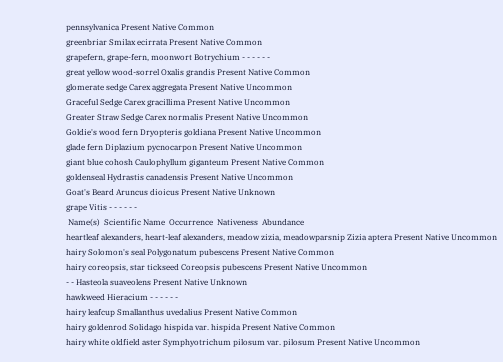pennsylvanica Present Native Common
greenbriar Smilax ecirrata Present Native Common
grapefern, grape-fern, moonwort Botrychium - - - - - -
great yellow wood-sorrel Oxalis grandis Present Native Common
glomerate sedge Carex aggregata Present Native Uncommon
Graceful Sedge Carex gracillima Present Native Uncommon
Greater Straw Sedge Carex normalis Present Native Uncommon
Goldie's wood fern Dryopteris goldiana Present Native Uncommon
glade fern Diplazium pycnocarpon Present Native Uncommon
giant blue cohosh Caulophyllum giganteum Present Native Common
goldenseal Hydrastis canadensis Present Native Uncommon
Goat's Beard Aruncus dioicus Present Native Unknown
grape Vitis - - - - - -
 Name(s)  Scientific Name  Occurrence  Nativeness  Abundance
heartleaf alexanders, heart-leaf alexanders, meadow zizia, meadowparsnip Zizia aptera Present Native Uncommon
hairy Solomon's seal Polygonatum pubescens Present Native Common
hairy coreopsis, star tickseed Coreopsis pubescens Present Native Uncommon
- - Hasteola suaveolens Present Native Unknown
hawkweed Hieracium - - - - - -
hairy leafcup Smallanthus uvedalius Present Native Common
hairy goldenrod Solidago hispida var. hispida Present Native Common
hairy white oldfield aster Symphyotrichum pilosum var. pilosum Present Native Uncommon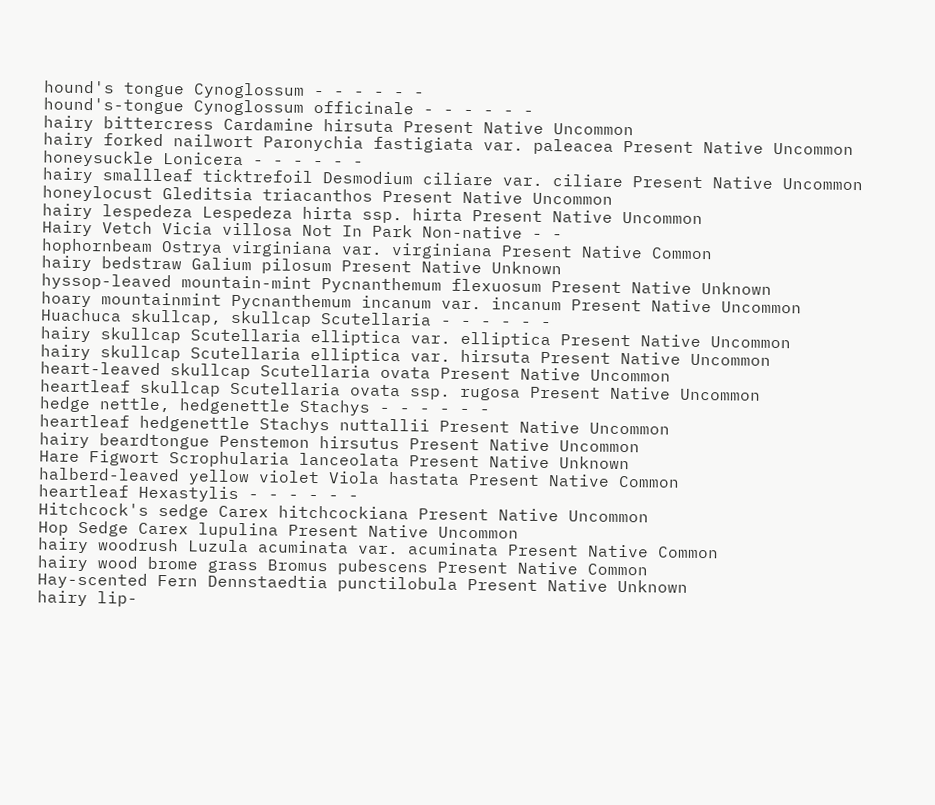hound's tongue Cynoglossum - - - - - -
hound's-tongue Cynoglossum officinale - - - - - -
hairy bittercress Cardamine hirsuta Present Native Uncommon
hairy forked nailwort Paronychia fastigiata var. paleacea Present Native Uncommon
honeysuckle Lonicera - - - - - -
hairy smallleaf ticktrefoil Desmodium ciliare var. ciliare Present Native Uncommon
honeylocust Gleditsia triacanthos Present Native Uncommon
hairy lespedeza Lespedeza hirta ssp. hirta Present Native Uncommon
Hairy Vetch Vicia villosa Not In Park Non-native - -
hophornbeam Ostrya virginiana var. virginiana Present Native Common
hairy bedstraw Galium pilosum Present Native Unknown
hyssop-leaved mountain-mint Pycnanthemum flexuosum Present Native Unknown
hoary mountainmint Pycnanthemum incanum var. incanum Present Native Uncommon
Huachuca skullcap, skullcap Scutellaria - - - - - -
hairy skullcap Scutellaria elliptica var. elliptica Present Native Uncommon
hairy skullcap Scutellaria elliptica var. hirsuta Present Native Uncommon
heart-leaved skullcap Scutellaria ovata Present Native Uncommon
heartleaf skullcap Scutellaria ovata ssp. rugosa Present Native Uncommon
hedge nettle, hedgenettle Stachys - - - - - -
heartleaf hedgenettle Stachys nuttallii Present Native Uncommon
hairy beardtongue Penstemon hirsutus Present Native Uncommon
Hare Figwort Scrophularia lanceolata Present Native Unknown
halberd-leaved yellow violet Viola hastata Present Native Common
heartleaf Hexastylis - - - - - -
Hitchcock's sedge Carex hitchcockiana Present Native Uncommon
Hop Sedge Carex lupulina Present Native Uncommon
hairy woodrush Luzula acuminata var. acuminata Present Native Common
hairy wood brome grass Bromus pubescens Present Native Common
Hay-scented Fern Dennstaedtia punctilobula Present Native Unknown
hairy lip-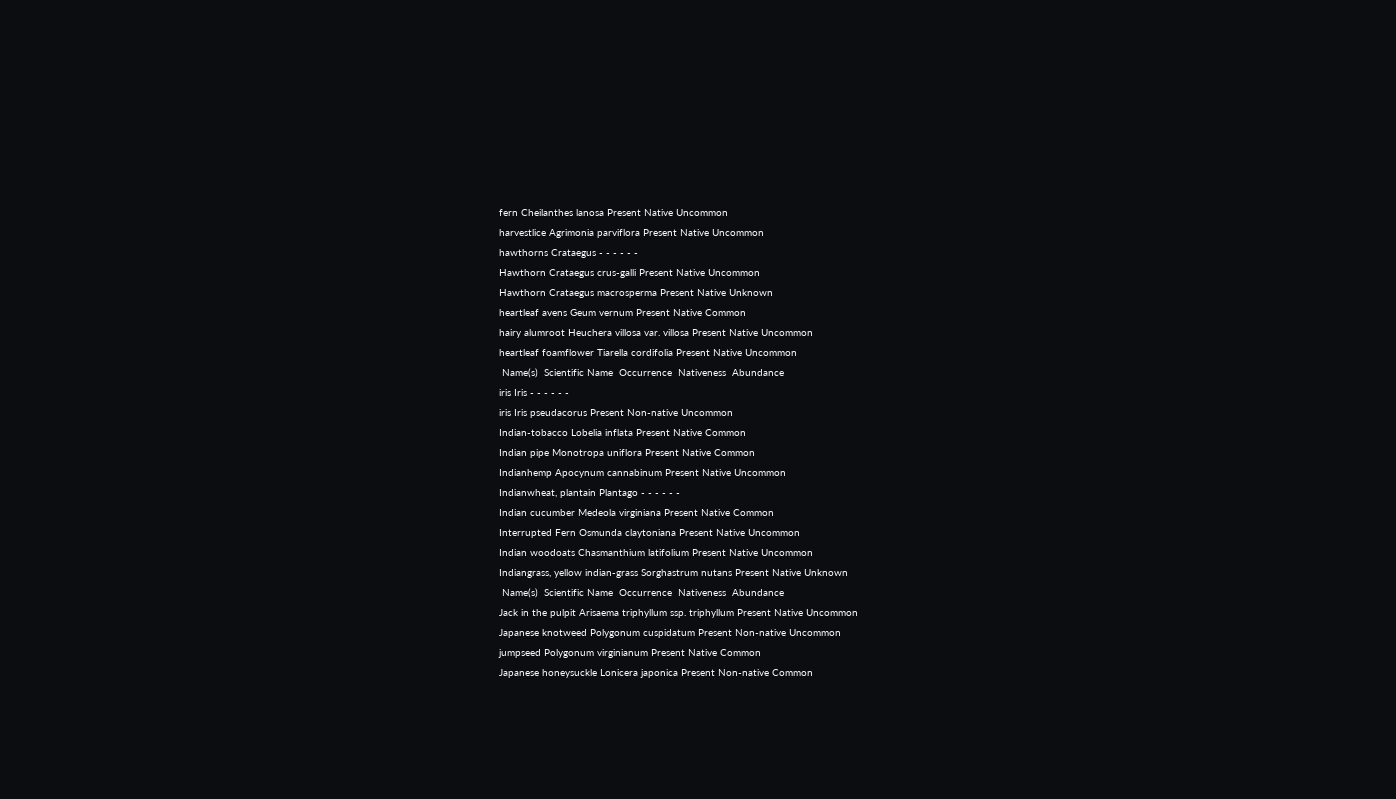fern Cheilanthes lanosa Present Native Uncommon
harvestlice Agrimonia parviflora Present Native Uncommon
hawthorns Crataegus - - - - - -
Hawthorn Crataegus crus-galli Present Native Uncommon
Hawthorn Crataegus macrosperma Present Native Unknown
heartleaf avens Geum vernum Present Native Common
hairy alumroot Heuchera villosa var. villosa Present Native Uncommon
heartleaf foamflower Tiarella cordifolia Present Native Uncommon
 Name(s)  Scientific Name  Occurrence  Nativeness  Abundance
iris Iris - - - - - -
iris Iris pseudacorus Present Non-native Uncommon
Indian-tobacco Lobelia inflata Present Native Common
Indian pipe Monotropa uniflora Present Native Common
Indianhemp Apocynum cannabinum Present Native Uncommon
Indianwheat, plantain Plantago - - - - - -
Indian cucumber Medeola virginiana Present Native Common
Interrupted Fern Osmunda claytoniana Present Native Uncommon
Indian woodoats Chasmanthium latifolium Present Native Uncommon
Indiangrass, yellow indian-grass Sorghastrum nutans Present Native Unknown
 Name(s)  Scientific Name  Occurrence  Nativeness  Abundance
Jack in the pulpit Arisaema triphyllum ssp. triphyllum Present Native Uncommon
Japanese knotweed Polygonum cuspidatum Present Non-native Uncommon
jumpseed Polygonum virginianum Present Native Common
Japanese honeysuckle Lonicera japonica Present Non-native Common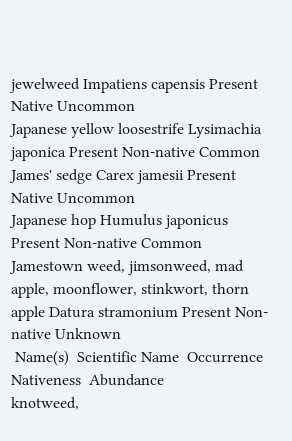jewelweed Impatiens capensis Present Native Uncommon
Japanese yellow loosestrife Lysimachia japonica Present Non-native Common
James' sedge Carex jamesii Present Native Uncommon
Japanese hop Humulus japonicus Present Non-native Common
Jamestown weed, jimsonweed, mad apple, moonflower, stinkwort, thorn apple Datura stramonium Present Non-native Unknown
 Name(s)  Scientific Name  Occurrence  Nativeness  Abundance
knotweed,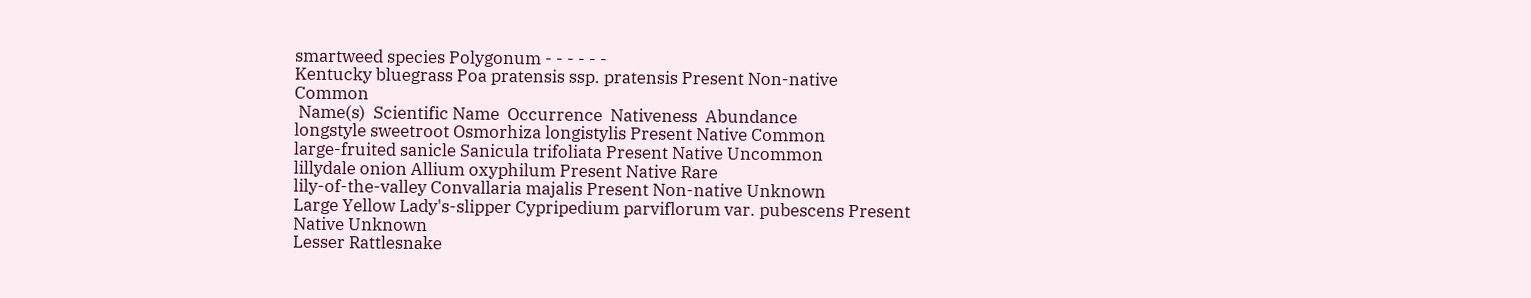smartweed species Polygonum - - - - - -
Kentucky bluegrass Poa pratensis ssp. pratensis Present Non-native Common
 Name(s)  Scientific Name  Occurrence  Nativeness  Abundance
longstyle sweetroot Osmorhiza longistylis Present Native Common
large-fruited sanicle Sanicula trifoliata Present Native Uncommon
lillydale onion Allium oxyphilum Present Native Rare
lily-of-the-valley Convallaria majalis Present Non-native Unknown
Large Yellow Lady's-slipper Cypripedium parviflorum var. pubescens Present Native Unknown
Lesser Rattlesnake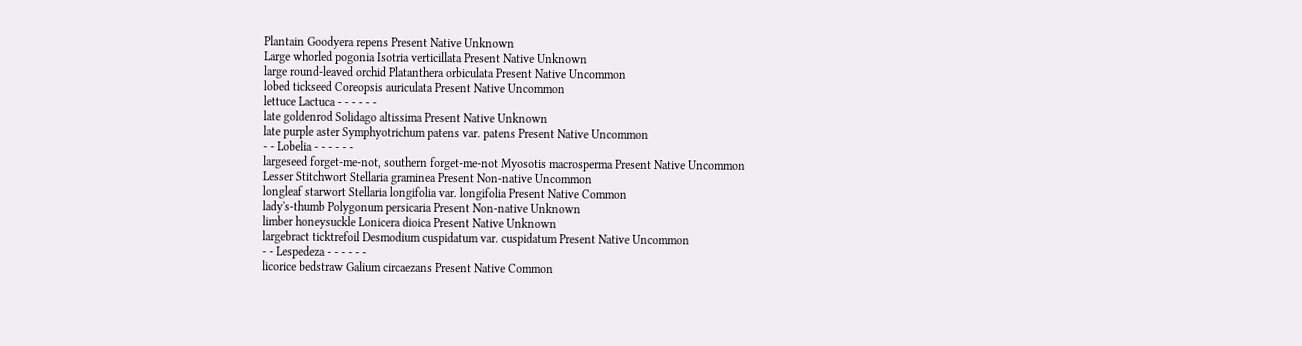Plantain Goodyera repens Present Native Unknown
Large whorled pogonia Isotria verticillata Present Native Unknown
large round-leaved orchid Platanthera orbiculata Present Native Uncommon
lobed tickseed Coreopsis auriculata Present Native Uncommon
lettuce Lactuca - - - - - -
late goldenrod Solidago altissima Present Native Unknown
late purple aster Symphyotrichum patens var. patens Present Native Uncommon
- - Lobelia - - - - - -
largeseed forget-me-not, southern forget-me-not Myosotis macrosperma Present Native Uncommon
Lesser Stitchwort Stellaria graminea Present Non-native Uncommon
longleaf starwort Stellaria longifolia var. longifolia Present Native Common
lady's-thumb Polygonum persicaria Present Non-native Unknown
limber honeysuckle Lonicera dioica Present Native Unknown
largebract ticktrefoil Desmodium cuspidatum var. cuspidatum Present Native Uncommon
- - Lespedeza - - - - - -
licorice bedstraw Galium circaezans Present Native Common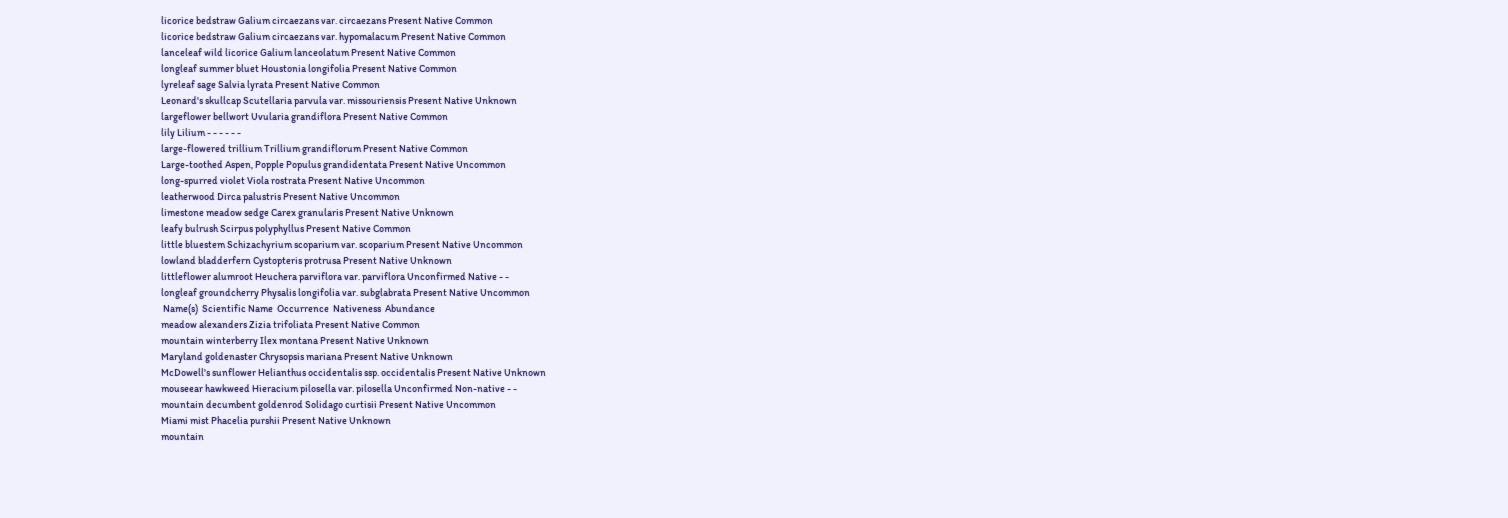licorice bedstraw Galium circaezans var. circaezans Present Native Common
licorice bedstraw Galium circaezans var. hypomalacum Present Native Common
lanceleaf wild licorice Galium lanceolatum Present Native Common
longleaf summer bluet Houstonia longifolia Present Native Common
lyreleaf sage Salvia lyrata Present Native Common
Leonard's skullcap Scutellaria parvula var. missouriensis Present Native Unknown
largeflower bellwort Uvularia grandiflora Present Native Common
lily Lilium - - - - - -
large-flowered trillium Trillium grandiflorum Present Native Common
Large-toothed Aspen, Popple Populus grandidentata Present Native Uncommon
long-spurred violet Viola rostrata Present Native Uncommon
leatherwood Dirca palustris Present Native Uncommon
limestone meadow sedge Carex granularis Present Native Unknown
leafy bulrush Scirpus polyphyllus Present Native Common
little bluestem Schizachyrium scoparium var. scoparium Present Native Uncommon
lowland bladderfern Cystopteris protrusa Present Native Unknown
littleflower alumroot Heuchera parviflora var. parviflora Unconfirmed Native - -
longleaf groundcherry Physalis longifolia var. subglabrata Present Native Uncommon
 Name(s)  Scientific Name  Occurrence  Nativeness  Abundance
meadow alexanders Zizia trifoliata Present Native Common
mountain winterberry Ilex montana Present Native Unknown
Maryland goldenaster Chrysopsis mariana Present Native Unknown
McDowell's sunflower Helianthus occidentalis ssp. occidentalis Present Native Unknown
mouseear hawkweed Hieracium pilosella var. pilosella Unconfirmed Non-native - -
mountain decumbent goldenrod Solidago curtisii Present Native Uncommon
Miami mist Phacelia purshii Present Native Unknown
mountain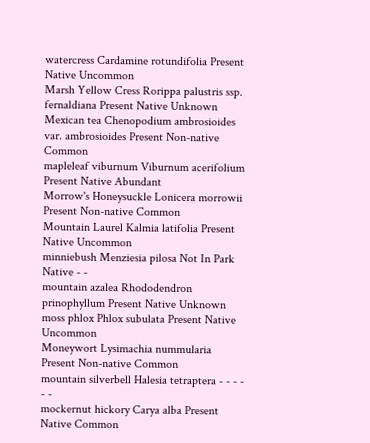watercress Cardamine rotundifolia Present Native Uncommon
Marsh Yellow Cress Rorippa palustris ssp. fernaldiana Present Native Unknown
Mexican tea Chenopodium ambrosioides var. ambrosioides Present Non-native Common
mapleleaf viburnum Viburnum acerifolium Present Native Abundant
Morrow's Honeysuckle Lonicera morrowii Present Non-native Common
Mountain Laurel Kalmia latifolia Present Native Uncommon
minniebush Menziesia pilosa Not In Park Native - -
mountain azalea Rhododendron prinophyllum Present Native Unknown
moss phlox Phlox subulata Present Native Uncommon
Moneywort Lysimachia nummularia Present Non-native Common
mountain silverbell Halesia tetraptera - - - - - -
mockernut hickory Carya alba Present Native Common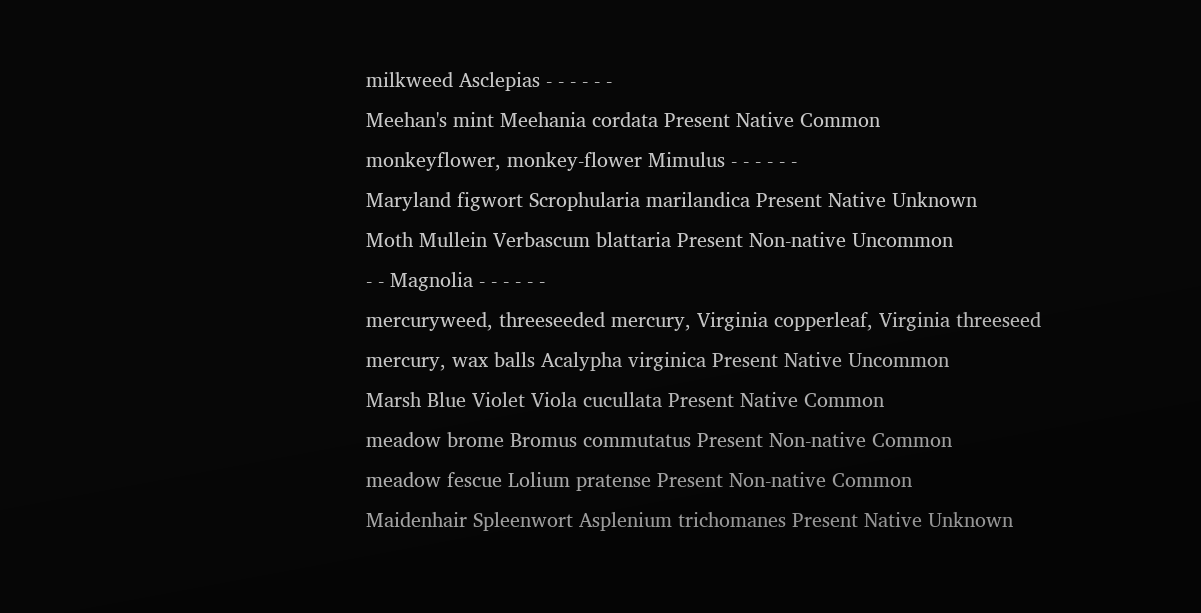milkweed Asclepias - - - - - -
Meehan's mint Meehania cordata Present Native Common
monkeyflower, monkey-flower Mimulus - - - - - -
Maryland figwort Scrophularia marilandica Present Native Unknown
Moth Mullein Verbascum blattaria Present Non-native Uncommon
- - Magnolia - - - - - -
mercuryweed, threeseeded mercury, Virginia copperleaf, Virginia threeseed mercury, wax balls Acalypha virginica Present Native Uncommon
Marsh Blue Violet Viola cucullata Present Native Common
meadow brome Bromus commutatus Present Non-native Common
meadow fescue Lolium pratense Present Non-native Common
Maidenhair Spleenwort Asplenium trichomanes Present Native Unknown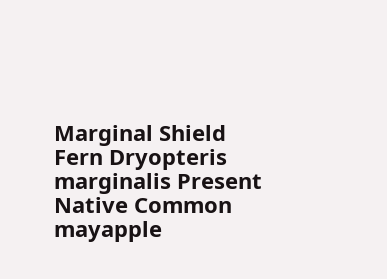Marginal Shield Fern Dryopteris marginalis Present Native Common
mayapple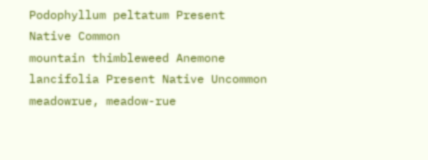Podophyllum peltatum Present Native Common
mountain thimbleweed Anemone lancifolia Present Native Uncommon
meadowrue, meadow-rue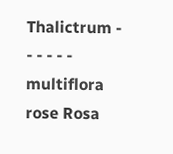Thalictrum - - - - - -
multiflora rose Rosa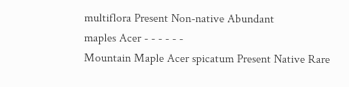multiflora Present Non-native Abundant
maples Acer - - - - - -
Mountain Maple Acer spicatum Present Native Rare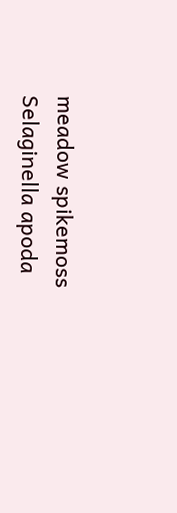meadow spikemoss Selaginella apoda